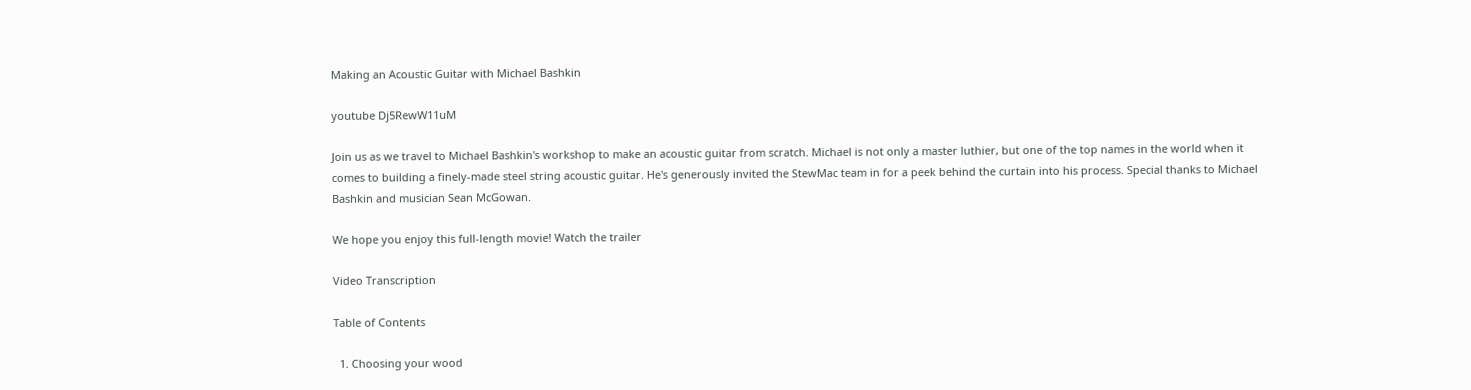Making an Acoustic Guitar with Michael Bashkin

youtube Dj5RewW11uM

Join us as we travel to Michael Bashkin's workshop to make an acoustic guitar from scratch. Michael is not only a master luthier, but one of the top names in the world when it comes to building a finely-made steel string acoustic guitar. He's generously invited the StewMac team in for a peek behind the curtain into his process. Special thanks to Michael Bashkin and musician Sean McGowan.

We hope you enjoy this full-length movie! Watch the trailer

Video Transcription

Table of Contents

  1. Choosing your wood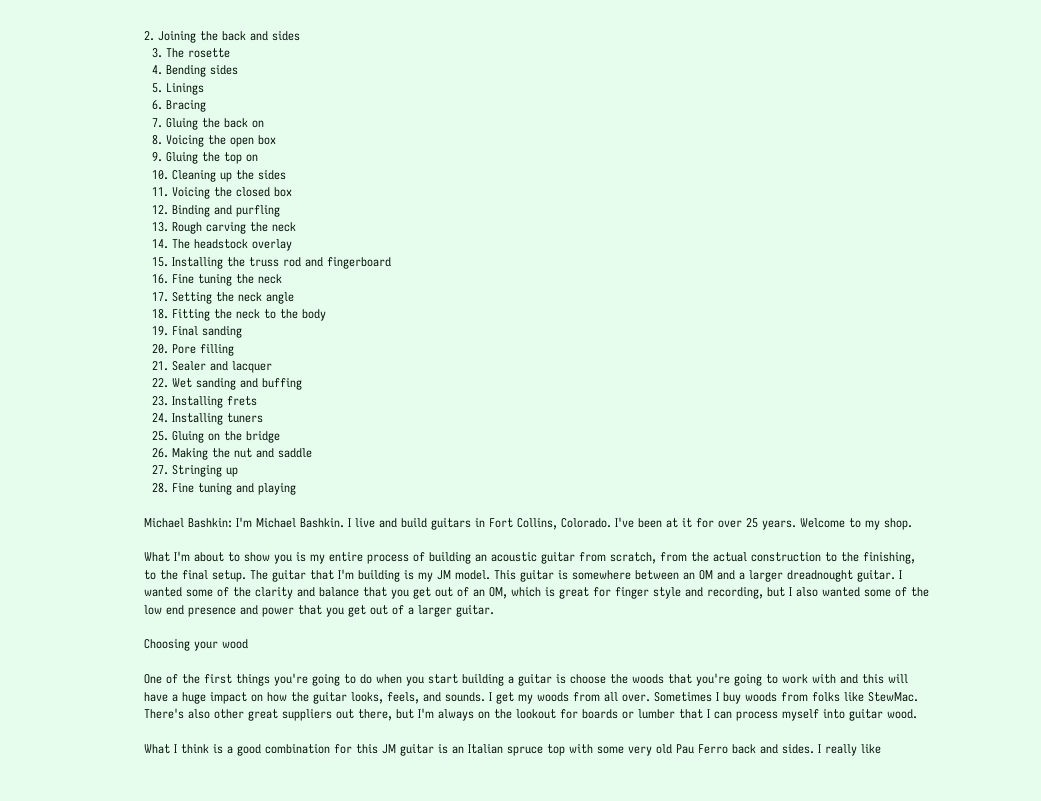2. Joining the back and sides
  3. The rosette
  4. Bending sides
  5. Linings
  6. Bracing
  7. Gluing the back on
  8. Voicing the open box
  9. Gluing the top on
  10. Cleaning up the sides
  11. Voicing the closed box
  12. Binding and purfling
  13. Rough carving the neck
  14. The headstock overlay
  15. Installing the truss rod and fingerboard
  16. Fine tuning the neck
  17. Setting the neck angle
  18. Fitting the neck to the body
  19. Final sanding
  20. Pore filling
  21. Sealer and lacquer
  22. Wet sanding and buffing
  23. Installing frets
  24. Installing tuners
  25. Gluing on the bridge
  26. Making the nut and saddle
  27. Stringing up
  28. Fine tuning and playing

Michael Bashkin: I'm Michael Bashkin. I live and build guitars in Fort Collins, Colorado. I've been at it for over 25 years. Welcome to my shop.

What I'm about to show you is my entire process of building an acoustic guitar from scratch, from the actual construction to the finishing, to the final setup. The guitar that I'm building is my JM model. This guitar is somewhere between an OM and a larger dreadnought guitar. I wanted some of the clarity and balance that you get out of an OM, which is great for finger style and recording, but I also wanted some of the low end presence and power that you get out of a larger guitar.

Choosing your wood

One of the first things you're going to do when you start building a guitar is choose the woods that you're going to work with and this will have a huge impact on how the guitar looks, feels, and sounds. I get my woods from all over. Sometimes I buy woods from folks like StewMac. There's also other great suppliers out there, but I'm always on the lookout for boards or lumber that I can process myself into guitar wood.

What I think is a good combination for this JM guitar is an Italian spruce top with some very old Pau Ferro back and sides. I really like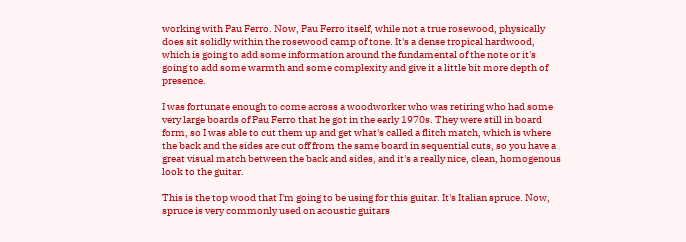working with Pau Ferro. Now, Pau Ferro itself, while not a true rosewood, physically does sit solidly within the rosewood camp of tone. It's a dense tropical hardwood, which is going to add some information around the fundamental of the note or it's going to add some warmth and some complexity and give it a little bit more depth of presence.

I was fortunate enough to come across a woodworker who was retiring who had some very large boards of Pau Ferro that he got in the early 1970s. They were still in board form, so I was able to cut them up and get what's called a flitch match, which is where the back and the sides are cut off from the same board in sequential cuts, so you have a great visual match between the back and sides, and it's a really nice, clean, homogenous look to the guitar.

This is the top wood that I'm going to be using for this guitar. It's Italian spruce. Now, spruce is very commonly used on acoustic guitars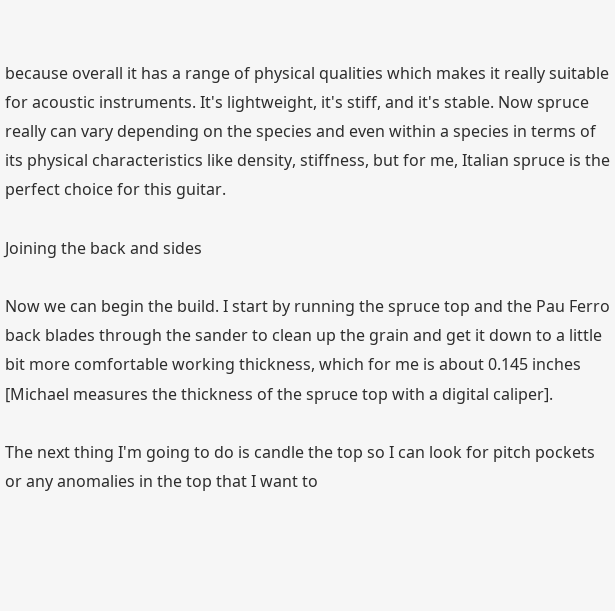because overall it has a range of physical qualities which makes it really suitable for acoustic instruments. It's lightweight, it's stiff, and it's stable. Now spruce really can vary depending on the species and even within a species in terms of its physical characteristics like density, stiffness, but for me, Italian spruce is the perfect choice for this guitar.

Joining the back and sides

Now we can begin the build. I start by running the spruce top and the Pau Ferro back blades through the sander to clean up the grain and get it down to a little bit more comfortable working thickness, which for me is about 0.145 inches [Michael measures the thickness of the spruce top with a digital caliper].

The next thing I'm going to do is candle the top so I can look for pitch pockets or any anomalies in the top that I want to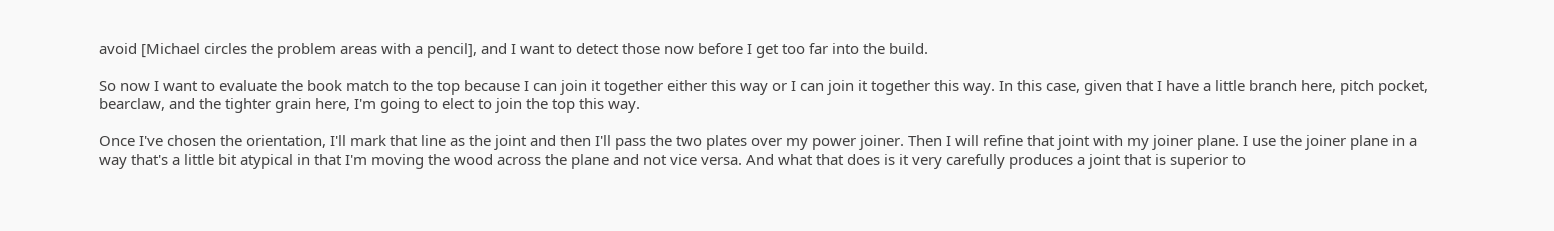avoid [Michael circles the problem areas with a pencil], and I want to detect those now before I get too far into the build.

So now I want to evaluate the book match to the top because I can join it together either this way or I can join it together this way. In this case, given that I have a little branch here, pitch pocket, bearclaw, and the tighter grain here, I'm going to elect to join the top this way.

Once I've chosen the orientation, I'll mark that line as the joint and then I'll pass the two plates over my power joiner. Then I will refine that joint with my joiner plane. I use the joiner plane in a way that's a little bit atypical in that I'm moving the wood across the plane and not vice versa. And what that does is it very carefully produces a joint that is superior to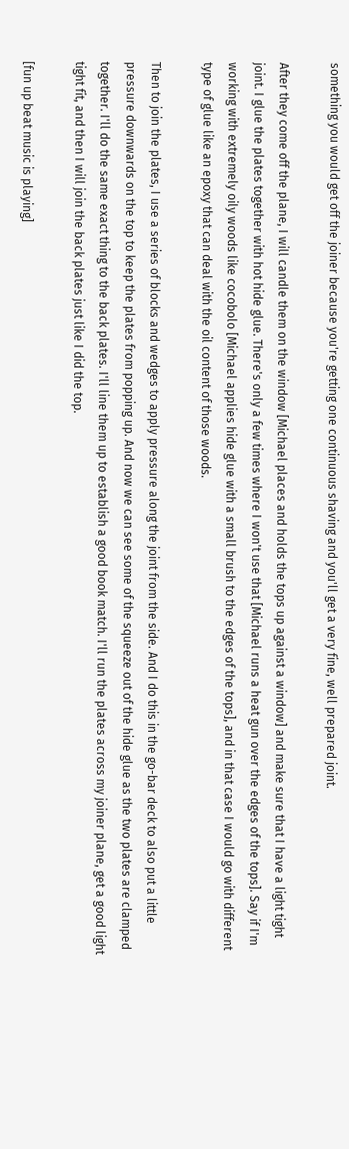something you would get off the joiner because you're getting one continuous shaving and you'll get a very fine, well prepared joint.

After they come off the plane, I will candle them on the window [Michael places and holds the tops up against a window] and make sure that I have a light tight joint. I glue the plates together with hot hide glue. There's only a few times where I won't use that [Michael runs a heat gun over the edges of the tops]. Say if I'm working with extremely oily woods like cocobolo [Michael applies hide glue with a small brush to the edges of the tops], and in that case I would go with different type of glue like an epoxy that can deal with the oil content of those woods.

Then to join the plates, I use a series of blocks and wedges to apply pressure along the joint from the side. And I do this in the go-bar deck to also put a little pressure downwards on the top to keep the plates from popping up. And now we can see some of the squeeze out of the hide glue as the two plates are clamped together. I'll do the same exact thing to the back plates. I'll line them up to establish a good book match. I'll run the plates across my joiner plane, get a good light tight fit, and then I will join the back plates just like I did the top.

[fun up beat music is playing]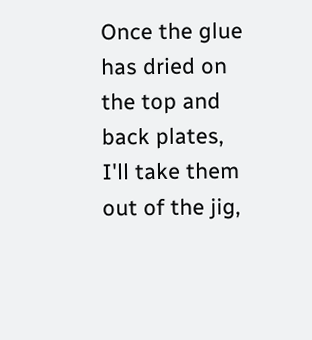Once the glue has dried on the top and back plates, I'll take them out of the jig,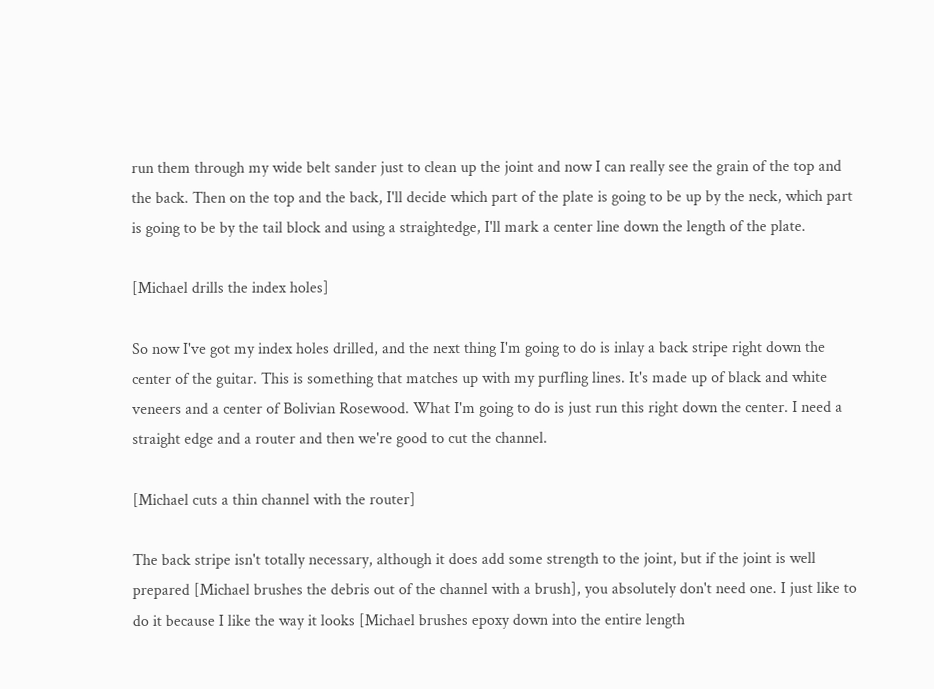run them through my wide belt sander just to clean up the joint and now I can really see the grain of the top and the back. Then on the top and the back, I'll decide which part of the plate is going to be up by the neck, which part is going to be by the tail block and using a straightedge, I'll mark a center line down the length of the plate.

[Michael drills the index holes]

So now I've got my index holes drilled, and the next thing I'm going to do is inlay a back stripe right down the center of the guitar. This is something that matches up with my purfling lines. It's made up of black and white veneers and a center of Bolivian Rosewood. What I'm going to do is just run this right down the center. I need a straight edge and a router and then we're good to cut the channel.

[Michael cuts a thin channel with the router]

The back stripe isn't totally necessary, although it does add some strength to the joint, but if the joint is well prepared [Michael brushes the debris out of the channel with a brush], you absolutely don't need one. I just like to do it because I like the way it looks [Michael brushes epoxy down into the entire length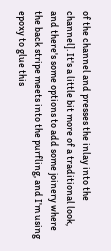of the channel and presses the inlay into the channel]. It's a little bit more of a traditional look, and there's some options to add some joinery where the back stripe meets into the purfling, and I'm using epoxy to glue this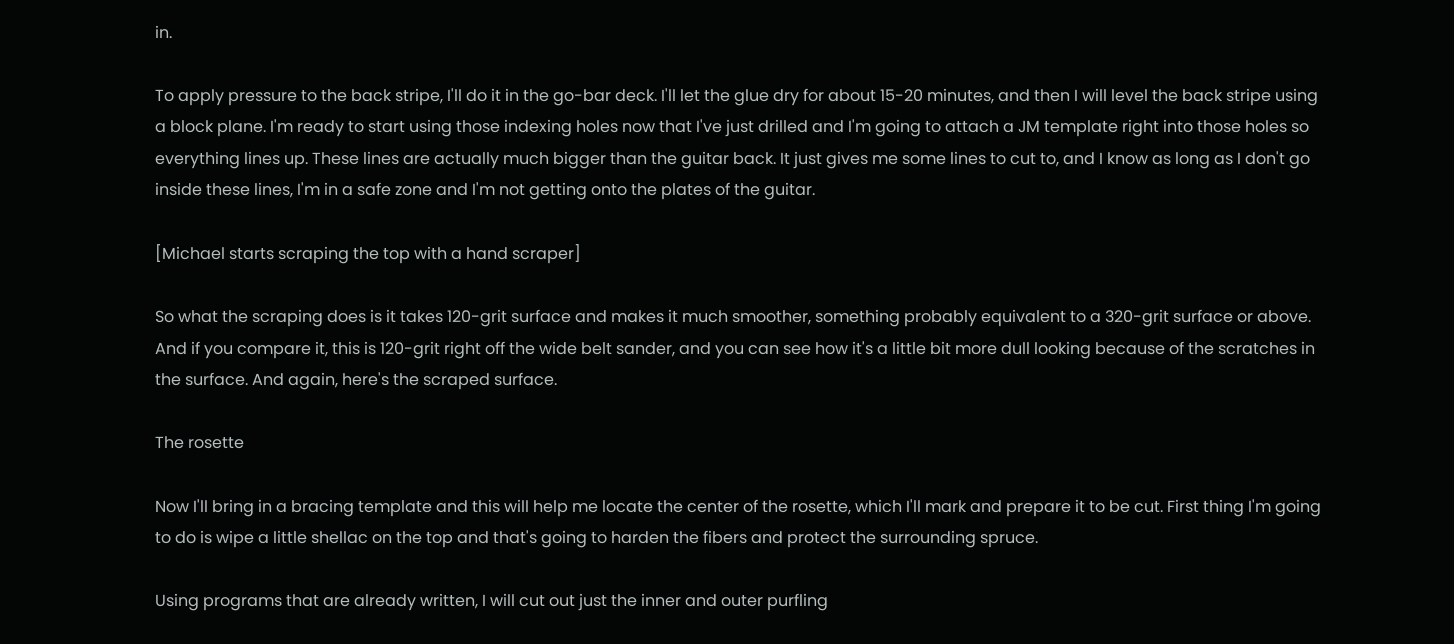in.

To apply pressure to the back stripe, I'll do it in the go-bar deck. I'll let the glue dry for about 15-20 minutes, and then I will level the back stripe using a block plane. I'm ready to start using those indexing holes now that I've just drilled and I'm going to attach a JM template right into those holes so everything lines up. These lines are actually much bigger than the guitar back. It just gives me some lines to cut to, and I know as long as I don't go inside these lines, I'm in a safe zone and I'm not getting onto the plates of the guitar.

[Michael starts scraping the top with a hand scraper]

So what the scraping does is it takes 120-grit surface and makes it much smoother, something probably equivalent to a 320-grit surface or above. And if you compare it, this is 120-grit right off the wide belt sander, and you can see how it's a little bit more dull looking because of the scratches in the surface. And again, here's the scraped surface.

The rosette

Now I'll bring in a bracing template and this will help me locate the center of the rosette, which I'll mark and prepare it to be cut. First thing I'm going to do is wipe a little shellac on the top and that's going to harden the fibers and protect the surrounding spruce.

Using programs that are already written, I will cut out just the inner and outer purfling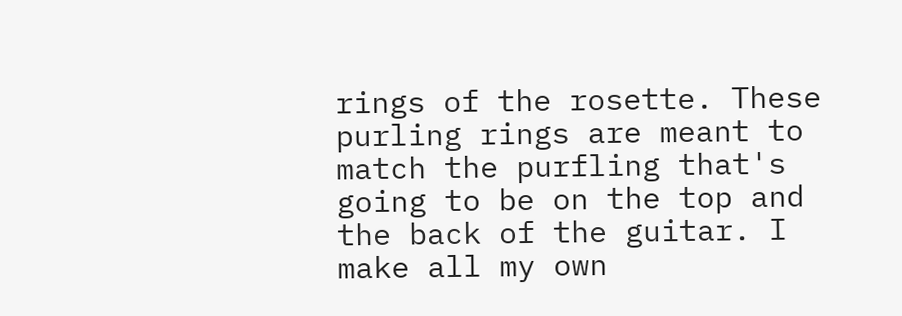rings of the rosette. These purling rings are meant to match the purfling that's going to be on the top and the back of the guitar. I make all my own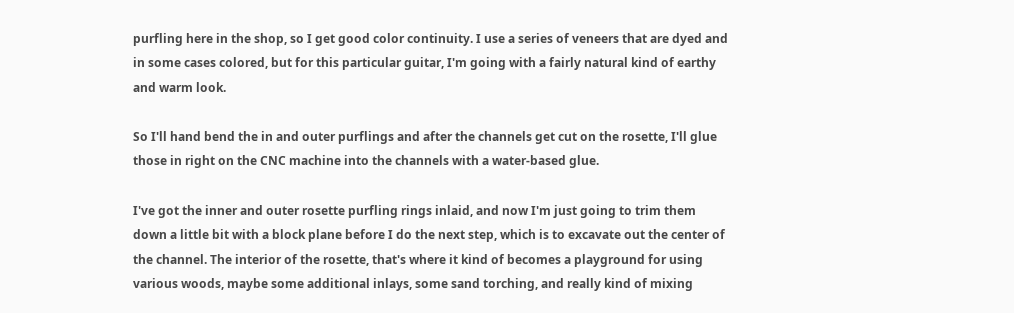purfling here in the shop, so I get good color continuity. I use a series of veneers that are dyed and in some cases colored, but for this particular guitar, I'm going with a fairly natural kind of earthy and warm look.

So I'll hand bend the in and outer purflings and after the channels get cut on the rosette, I'll glue those in right on the CNC machine into the channels with a water-based glue.

I've got the inner and outer rosette purfling rings inlaid, and now I'm just going to trim them down a little bit with a block plane before I do the next step, which is to excavate out the center of the channel. The interior of the rosette, that's where it kind of becomes a playground for using various woods, maybe some additional inlays, some sand torching, and really kind of mixing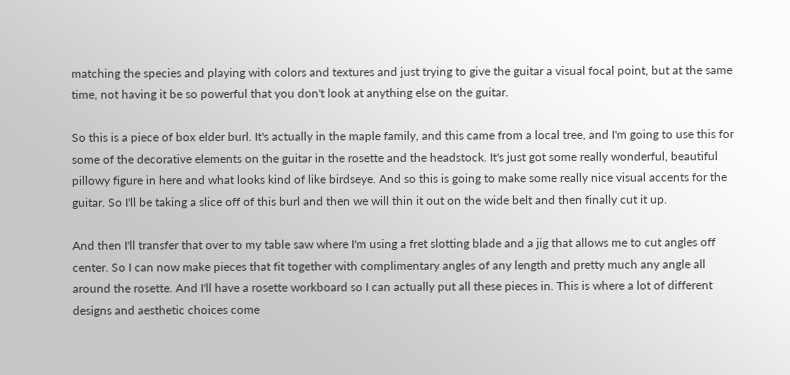matching the species and playing with colors and textures and just trying to give the guitar a visual focal point, but at the same time, not having it be so powerful that you don't look at anything else on the guitar.

So this is a piece of box elder burl. It's actually in the maple family, and this came from a local tree, and I'm going to use this for some of the decorative elements on the guitar in the rosette and the headstock. It's just got some really wonderful, beautiful pillowy figure in here and what looks kind of like birdseye. And so this is going to make some really nice visual accents for the guitar. So I'll be taking a slice off of this burl and then we will thin it out on the wide belt and then finally cut it up.

And then I'll transfer that over to my table saw where I'm using a fret slotting blade and a jig that allows me to cut angles off center. So I can now make pieces that fit together with complimentary angles of any length and pretty much any angle all around the rosette. And I'll have a rosette workboard so I can actually put all these pieces in. This is where a lot of different designs and aesthetic choices come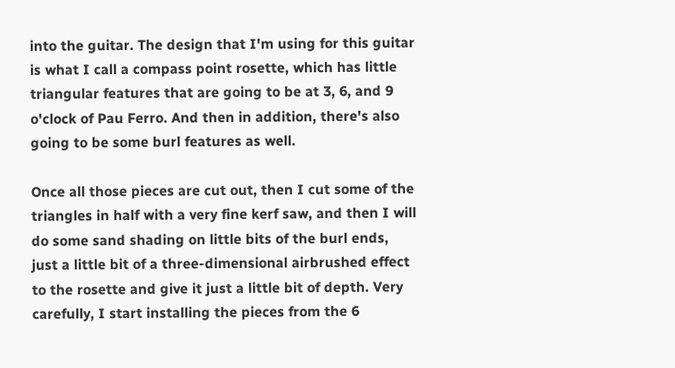into the guitar. The design that I'm using for this guitar is what I call a compass point rosette, which has little triangular features that are going to be at 3, 6, and 9 o'clock of Pau Ferro. And then in addition, there's also going to be some burl features as well.

Once all those pieces are cut out, then I cut some of the triangles in half with a very fine kerf saw, and then I will do some sand shading on little bits of the burl ends, just a little bit of a three-dimensional airbrushed effect to the rosette and give it just a little bit of depth. Very carefully, I start installing the pieces from the 6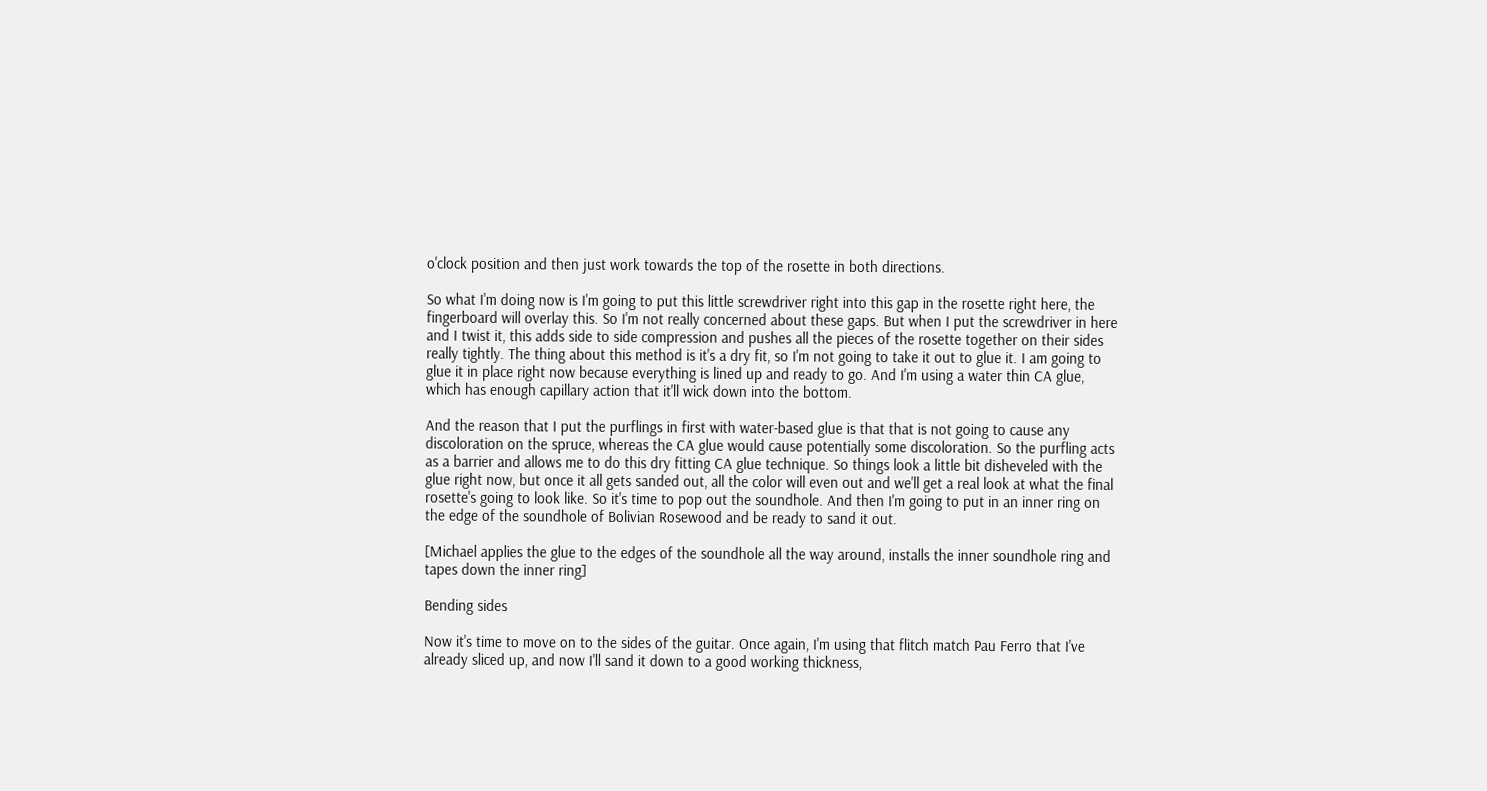o'clock position and then just work towards the top of the rosette in both directions.

So what I'm doing now is I'm going to put this little screwdriver right into this gap in the rosette right here, the fingerboard will overlay this. So I'm not really concerned about these gaps. But when I put the screwdriver in here and I twist it, this adds side to side compression and pushes all the pieces of the rosette together on their sides really tightly. The thing about this method is it's a dry fit, so I'm not going to take it out to glue it. I am going to glue it in place right now because everything is lined up and ready to go. And I'm using a water thin CA glue, which has enough capillary action that it'll wick down into the bottom.

And the reason that I put the purflings in first with water-based glue is that that is not going to cause any discoloration on the spruce, whereas the CA glue would cause potentially some discoloration. So the purfling acts as a barrier and allows me to do this dry fitting CA glue technique. So things look a little bit disheveled with the glue right now, but once it all gets sanded out, all the color will even out and we'll get a real look at what the final rosette's going to look like. So it's time to pop out the soundhole. And then I'm going to put in an inner ring on the edge of the soundhole of Bolivian Rosewood and be ready to sand it out.

[Michael applies the glue to the edges of the soundhole all the way around, installs the inner soundhole ring and tapes down the inner ring]

Bending sides

Now it's time to move on to the sides of the guitar. Once again, I'm using that flitch match Pau Ferro that I've already sliced up, and now I'll sand it down to a good working thickness,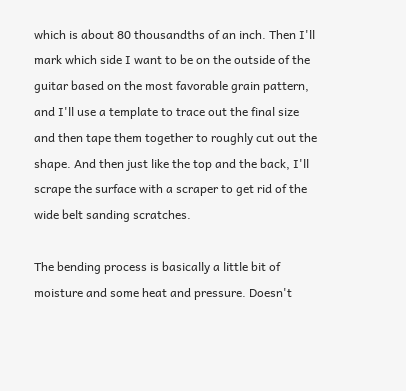which is about 80 thousandths of an inch. Then I'll mark which side I want to be on the outside of the guitar based on the most favorable grain pattern, and I'll use a template to trace out the final size and then tape them together to roughly cut out the shape. And then just like the top and the back, I'll scrape the surface with a scraper to get rid of the wide belt sanding scratches.

The bending process is basically a little bit of moisture and some heat and pressure. Doesn't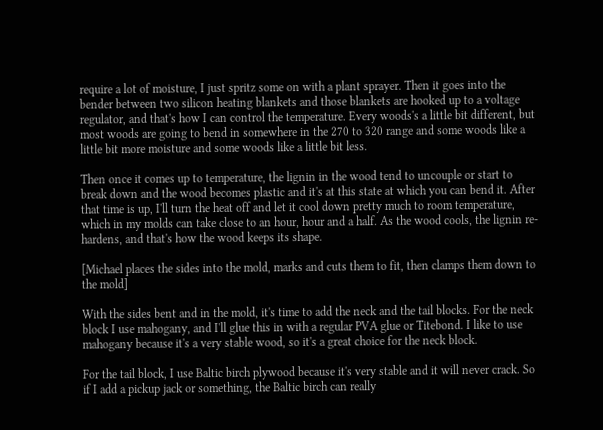require a lot of moisture, I just spritz some on with a plant sprayer. Then it goes into the bender between two silicon heating blankets and those blankets are hooked up to a voltage regulator, and that's how I can control the temperature. Every woods's a little bit different, but most woods are going to bend in somewhere in the 270 to 320 range and some woods like a little bit more moisture and some woods like a little bit less.

Then once it comes up to temperature, the lignin in the wood tend to uncouple or start to break down and the wood becomes plastic and it's at this state at which you can bend it. After that time is up, I'll turn the heat off and let it cool down pretty much to room temperature, which in my molds can take close to an hour, hour and a half. As the wood cools, the lignin re-hardens, and that's how the wood keeps its shape.

[Michael places the sides into the mold, marks and cuts them to fit, then clamps them down to the mold]

With the sides bent and in the mold, it's time to add the neck and the tail blocks. For the neck block I use mahogany, and I'll glue this in with a regular PVA glue or Titebond. I like to use mahogany because it's a very stable wood, so it's a great choice for the neck block.

For the tail block, I use Baltic birch plywood because it's very stable and it will never crack. So if I add a pickup jack or something, the Baltic birch can really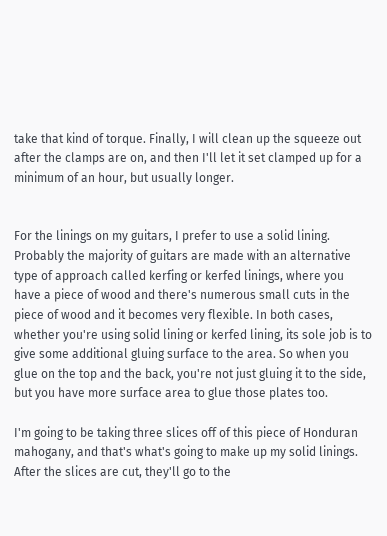take that kind of torque. Finally, I will clean up the squeeze out after the clamps are on, and then I'll let it set clamped up for a minimum of an hour, but usually longer.


For the linings on my guitars, I prefer to use a solid lining. Probably the majority of guitars are made with an alternative type of approach called kerfing or kerfed linings, where you have a piece of wood and there's numerous small cuts in the piece of wood and it becomes very flexible. In both cases, whether you're using solid lining or kerfed lining, its sole job is to give some additional gluing surface to the area. So when you glue on the top and the back, you're not just gluing it to the side, but you have more surface area to glue those plates too.

I'm going to be taking three slices off of this piece of Honduran mahogany, and that's what's going to make up my solid linings. After the slices are cut, they'll go to the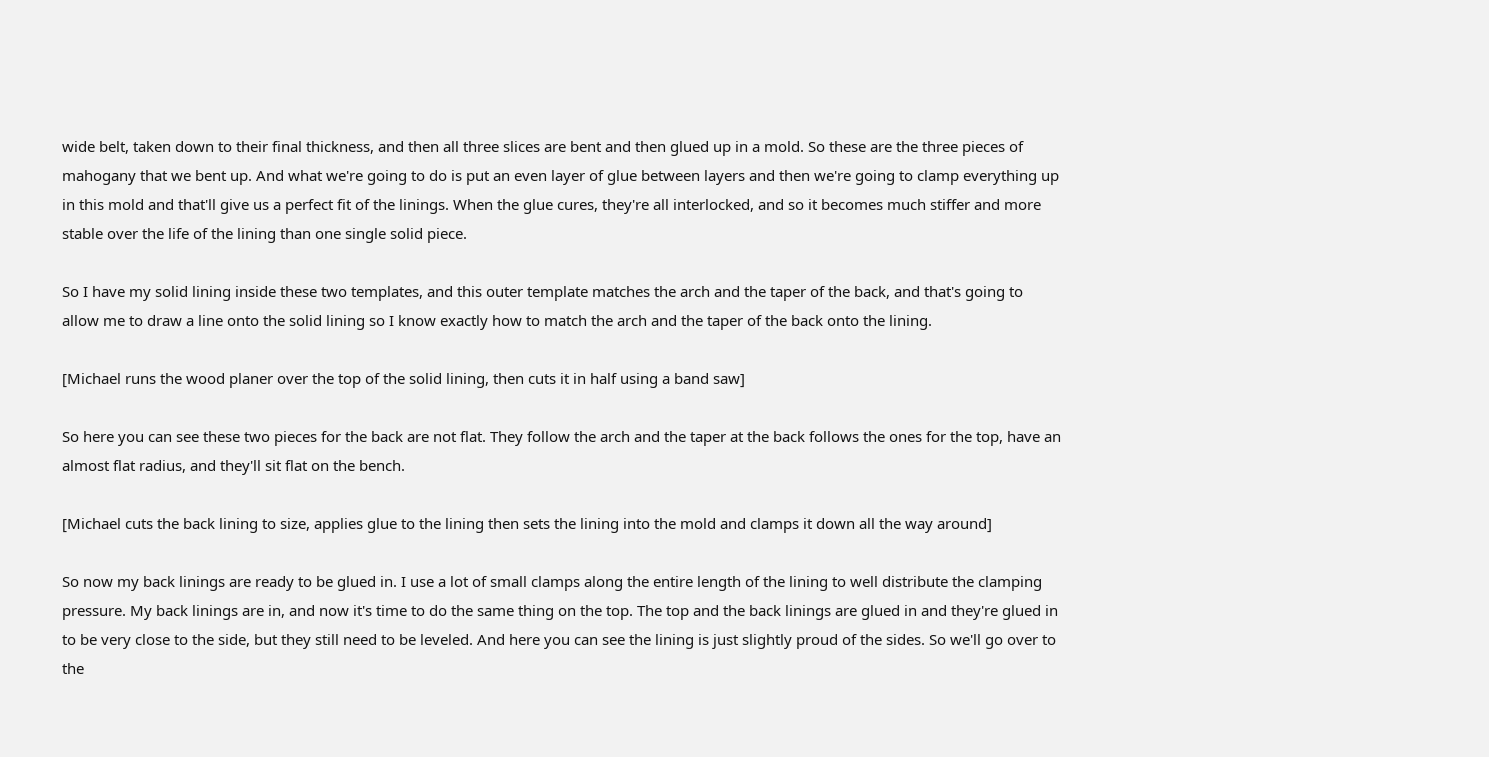wide belt, taken down to their final thickness, and then all three slices are bent and then glued up in a mold. So these are the three pieces of mahogany that we bent up. And what we're going to do is put an even layer of glue between layers and then we're going to clamp everything up in this mold and that'll give us a perfect fit of the linings. When the glue cures, they're all interlocked, and so it becomes much stiffer and more stable over the life of the lining than one single solid piece.

So I have my solid lining inside these two templates, and this outer template matches the arch and the taper of the back, and that's going to allow me to draw a line onto the solid lining so I know exactly how to match the arch and the taper of the back onto the lining.

[Michael runs the wood planer over the top of the solid lining, then cuts it in half using a band saw]

So here you can see these two pieces for the back are not flat. They follow the arch and the taper at the back follows the ones for the top, have an almost flat radius, and they'll sit flat on the bench.

[Michael cuts the back lining to size, applies glue to the lining then sets the lining into the mold and clamps it down all the way around]

So now my back linings are ready to be glued in. I use a lot of small clamps along the entire length of the lining to well distribute the clamping pressure. My back linings are in, and now it's time to do the same thing on the top. The top and the back linings are glued in and they're glued in to be very close to the side, but they still need to be leveled. And here you can see the lining is just slightly proud of the sides. So we'll go over to the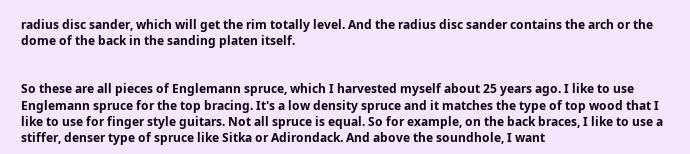radius disc sander, which will get the rim totally level. And the radius disc sander contains the arch or the dome of the back in the sanding platen itself.


So these are all pieces of Englemann spruce, which I harvested myself about 25 years ago. I like to use Englemann spruce for the top bracing. It's a low density spruce and it matches the type of top wood that I like to use for finger style guitars. Not all spruce is equal. So for example, on the back braces, I like to use a stiffer, denser type of spruce like Sitka or Adirondack. And above the soundhole, I want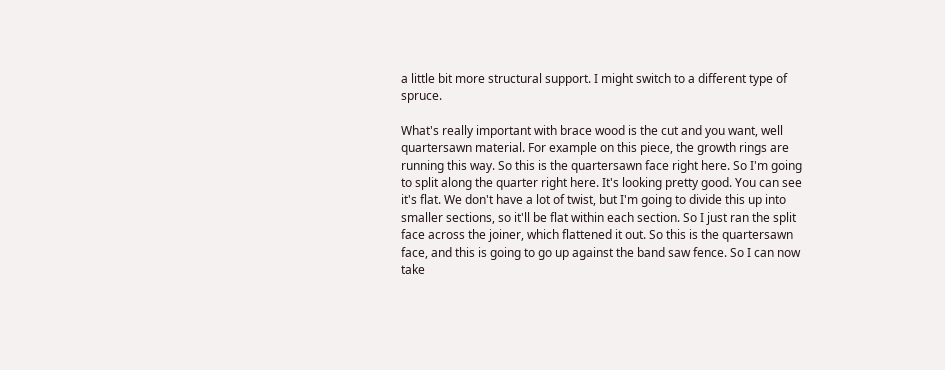a little bit more structural support. I might switch to a different type of spruce.

What's really important with brace wood is the cut and you want, well quartersawn material. For example on this piece, the growth rings are running this way. So this is the quartersawn face right here. So I'm going to split along the quarter right here. It's looking pretty good. You can see it's flat. We don't have a lot of twist, but I'm going to divide this up into smaller sections, so it'll be flat within each section. So I just ran the split face across the joiner, which flattened it out. So this is the quartersawn face, and this is going to go up against the band saw fence. So I can now take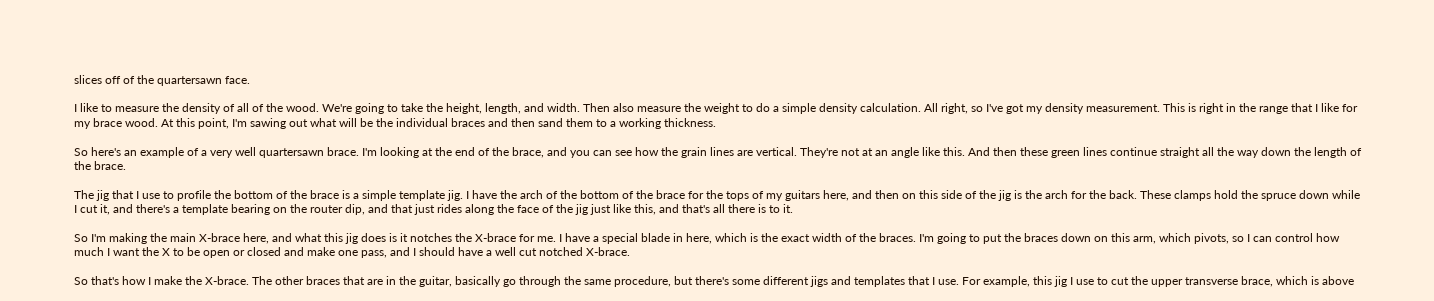slices off of the quartersawn face.

I like to measure the density of all of the wood. We're going to take the height, length, and width. Then also measure the weight to do a simple density calculation. All right, so I've got my density measurement. This is right in the range that I like for my brace wood. At this point, I'm sawing out what will be the individual braces and then sand them to a working thickness.

So here's an example of a very well quartersawn brace. I'm looking at the end of the brace, and you can see how the grain lines are vertical. They're not at an angle like this. And then these green lines continue straight all the way down the length of the brace.

The jig that I use to profile the bottom of the brace is a simple template jig. I have the arch of the bottom of the brace for the tops of my guitars here, and then on this side of the jig is the arch for the back. These clamps hold the spruce down while I cut it, and there's a template bearing on the router dip, and that just rides along the face of the jig just like this, and that's all there is to it.

So I'm making the main X-brace here, and what this jig does is it notches the X-brace for me. I have a special blade in here, which is the exact width of the braces. I'm going to put the braces down on this arm, which pivots, so I can control how much I want the X to be open or closed and make one pass, and I should have a well cut notched X-brace.

So that's how I make the X-brace. The other braces that are in the guitar, basically go through the same procedure, but there's some different jigs and templates that I use. For example, this jig I use to cut the upper transverse brace, which is above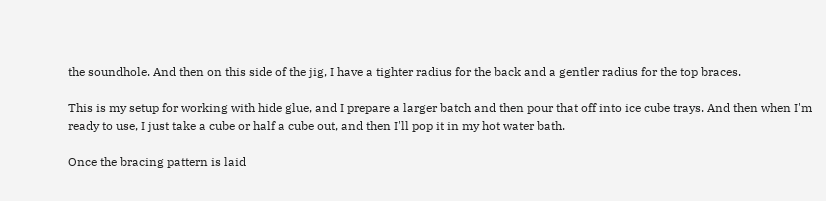the soundhole. And then on this side of the jig, I have a tighter radius for the back and a gentler radius for the top braces.

This is my setup for working with hide glue, and I prepare a larger batch and then pour that off into ice cube trays. And then when I'm ready to use, I just take a cube or half a cube out, and then I'll pop it in my hot water bath.

Once the bracing pattern is laid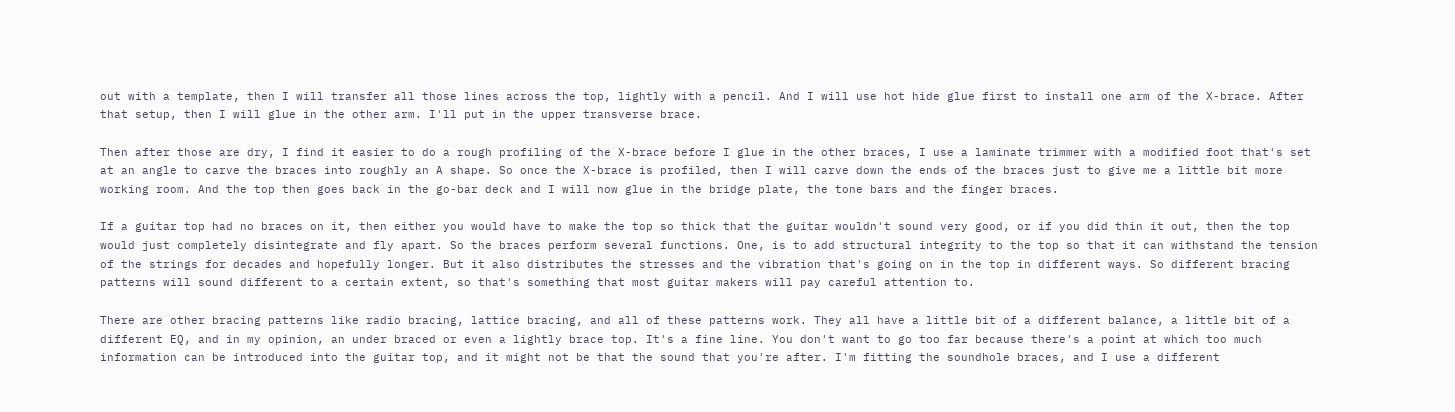out with a template, then I will transfer all those lines across the top, lightly with a pencil. And I will use hot hide glue first to install one arm of the X-brace. After that setup, then I will glue in the other arm. I'll put in the upper transverse brace.

Then after those are dry, I find it easier to do a rough profiling of the X-brace before I glue in the other braces, I use a laminate trimmer with a modified foot that's set at an angle to carve the braces into roughly an A shape. So once the X-brace is profiled, then I will carve down the ends of the braces just to give me a little bit more working room. And the top then goes back in the go-bar deck and I will now glue in the bridge plate, the tone bars and the finger braces.

If a guitar top had no braces on it, then either you would have to make the top so thick that the guitar wouldn't sound very good, or if you did thin it out, then the top would just completely disintegrate and fly apart. So the braces perform several functions. One, is to add structural integrity to the top so that it can withstand the tension of the strings for decades and hopefully longer. But it also distributes the stresses and the vibration that's going on in the top in different ways. So different bracing patterns will sound different to a certain extent, so that's something that most guitar makers will pay careful attention to.

There are other bracing patterns like radio bracing, lattice bracing, and all of these patterns work. They all have a little bit of a different balance, a little bit of a different EQ, and in my opinion, an under braced or even a lightly brace top. It's a fine line. You don't want to go too far because there's a point at which too much information can be introduced into the guitar top, and it might not be that the sound that you're after. I'm fitting the soundhole braces, and I use a different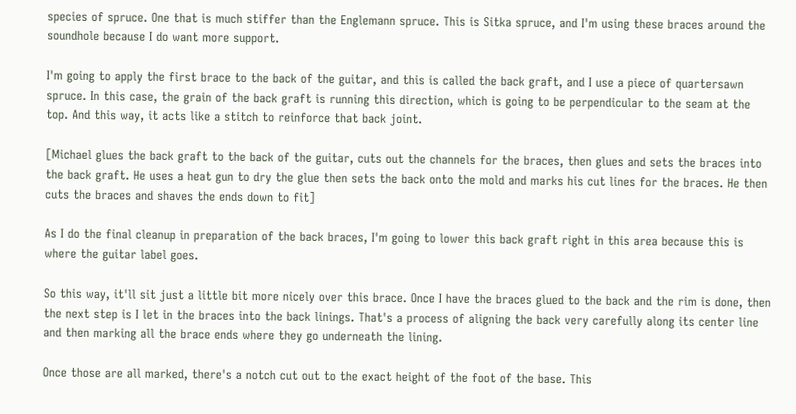species of spruce. One that is much stiffer than the Englemann spruce. This is Sitka spruce, and I'm using these braces around the soundhole because I do want more support.

I'm going to apply the first brace to the back of the guitar, and this is called the back graft, and I use a piece of quartersawn spruce. In this case, the grain of the back graft is running this direction, which is going to be perpendicular to the seam at the top. And this way, it acts like a stitch to reinforce that back joint.

[Michael glues the back graft to the back of the guitar, cuts out the channels for the braces, then glues and sets the braces into the back graft. He uses a heat gun to dry the glue then sets the back onto the mold and marks his cut lines for the braces. He then cuts the braces and shaves the ends down to fit]

As I do the final cleanup in preparation of the back braces, I'm going to lower this back graft right in this area because this is where the guitar label goes.

So this way, it'll sit just a little bit more nicely over this brace. Once I have the braces glued to the back and the rim is done, then the next step is I let in the braces into the back linings. That's a process of aligning the back very carefully along its center line and then marking all the brace ends where they go underneath the lining.

Once those are all marked, there's a notch cut out to the exact height of the foot of the base. This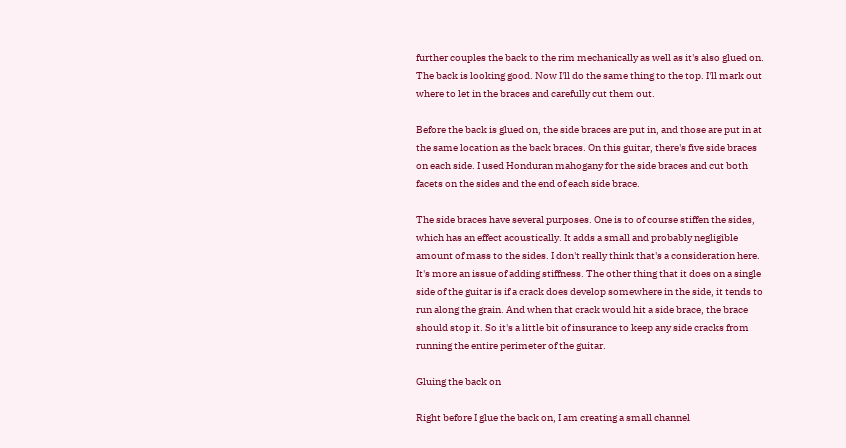further couples the back to the rim mechanically as well as it's also glued on. The back is looking good. Now I'll do the same thing to the top. I'll mark out where to let in the braces and carefully cut them out.

Before the back is glued on, the side braces are put in, and those are put in at the same location as the back braces. On this guitar, there's five side braces on each side. I used Honduran mahogany for the side braces and cut both facets on the sides and the end of each side brace.

The side braces have several purposes. One is to of course stiffen the sides, which has an effect acoustically. It adds a small and probably negligible amount of mass to the sides. I don't really think that's a consideration here. It's more an issue of adding stiffness. The other thing that it does on a single side of the guitar is if a crack does develop somewhere in the side, it tends to run along the grain. And when that crack would hit a side brace, the brace should stop it. So it's a little bit of insurance to keep any side cracks from running the entire perimeter of the guitar.

Gluing the back on

Right before I glue the back on, I am creating a small channel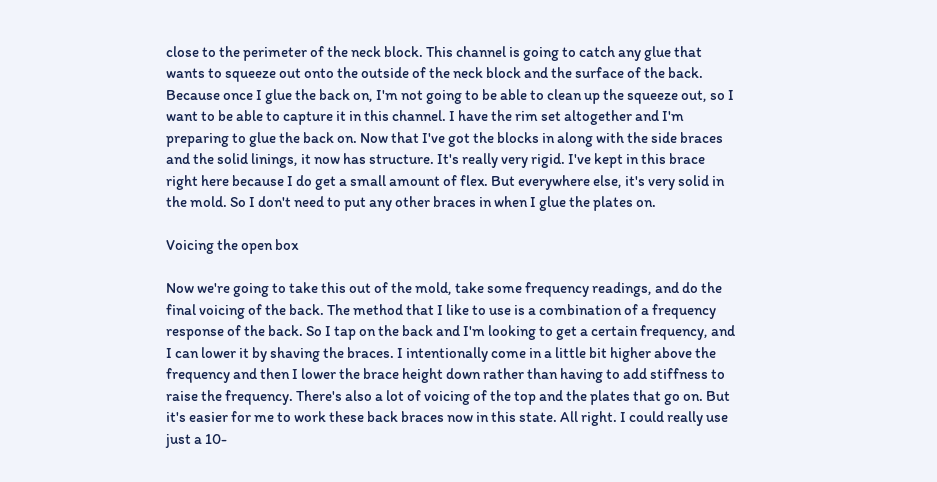close to the perimeter of the neck block. This channel is going to catch any glue that wants to squeeze out onto the outside of the neck block and the surface of the back. Because once I glue the back on, I'm not going to be able to clean up the squeeze out, so I want to be able to capture it in this channel. I have the rim set altogether and I'm preparing to glue the back on. Now that I've got the blocks in along with the side braces and the solid linings, it now has structure. It's really very rigid. I've kept in this brace right here because I do get a small amount of flex. But everywhere else, it's very solid in the mold. So I don't need to put any other braces in when I glue the plates on.

Voicing the open box

Now we're going to take this out of the mold, take some frequency readings, and do the final voicing of the back. The method that I like to use is a combination of a frequency response of the back. So I tap on the back and I'm looking to get a certain frequency, and I can lower it by shaving the braces. I intentionally come in a little bit higher above the frequency and then I lower the brace height down rather than having to add stiffness to raise the frequency. There's also a lot of voicing of the top and the plates that go on. But it's easier for me to work these back braces now in this state. All right. I could really use just a 10-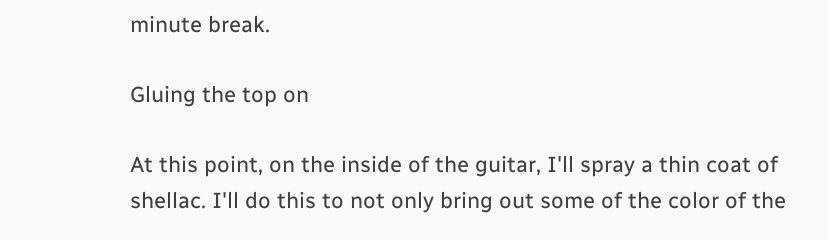minute break.

Gluing the top on

At this point, on the inside of the guitar, I'll spray a thin coat of shellac. I'll do this to not only bring out some of the color of the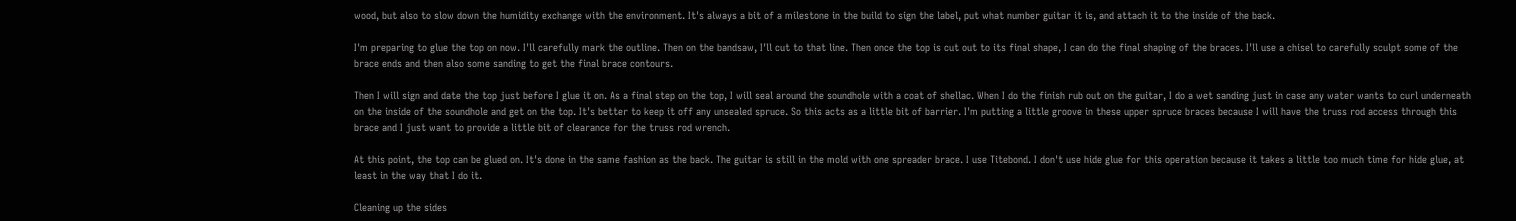wood, but also to slow down the humidity exchange with the environment. It's always a bit of a milestone in the build to sign the label, put what number guitar it is, and attach it to the inside of the back.

I'm preparing to glue the top on now. I'll carefully mark the outline. Then on the bandsaw, I'll cut to that line. Then once the top is cut out to its final shape, I can do the final shaping of the braces. I'll use a chisel to carefully sculpt some of the brace ends and then also some sanding to get the final brace contours.

Then I will sign and date the top just before I glue it on. As a final step on the top, I will seal around the soundhole with a coat of shellac. When I do the finish rub out on the guitar, I do a wet sanding just in case any water wants to curl underneath on the inside of the soundhole and get on the top. It's better to keep it off any unsealed spruce. So this acts as a little bit of barrier. I'm putting a little groove in these upper spruce braces because I will have the truss rod access through this brace and I just want to provide a little bit of clearance for the truss rod wrench.

At this point, the top can be glued on. It's done in the same fashion as the back. The guitar is still in the mold with one spreader brace. I use Titebond. I don't use hide glue for this operation because it takes a little too much time for hide glue, at least in the way that I do it.

Cleaning up the sides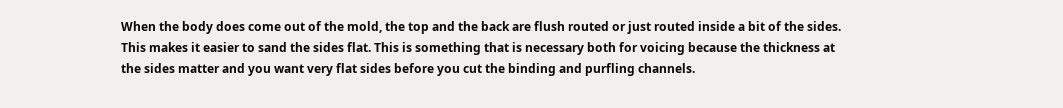When the body does come out of the mold, the top and the back are flush routed or just routed inside a bit of the sides. This makes it easier to sand the sides flat. This is something that is necessary both for voicing because the thickness at the sides matter and you want very flat sides before you cut the binding and purfling channels.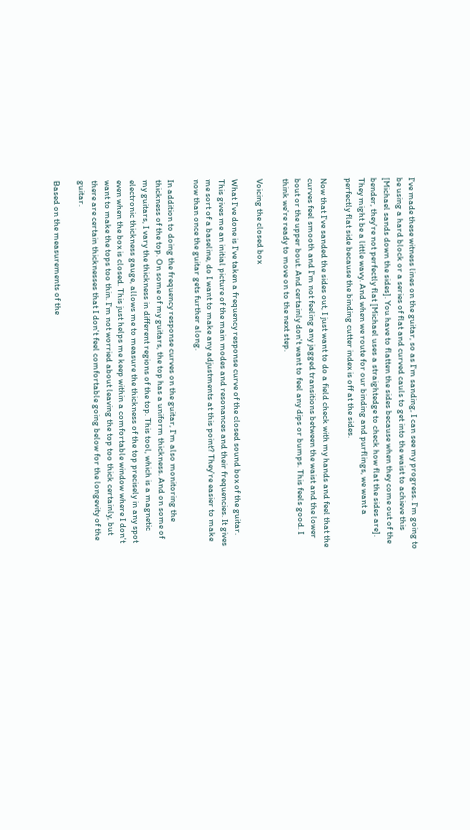I've made these witness lines on the guitar, so as I'm sanding, I can see my progress. I'm going to be using a hard block or a series of flat and curved cauls to get into the waist to achieve this [Michael sands down the sides]. You have to flatten the sides because when they come out of the bender, they're not perfectly flat [Michael uses a straightedge to check how flat the sides are]. They might be a little wavy. And when we route for our binding and purflings, we want a perfectly flat side because the binding cutter index is off at the sides.

Now that I've sanded the sides out, I just want to do a field check with my hands and feel that the curves feel smooth and I'm not feeling any jagged transitions between the waist and the lower bout or the upper bout. And certainly don't want to feel any dips or bumps. This feels good. I think we're ready to move on to the next step.

Voicing the closed box

What I've done is I've taken a frequency response curve of the closed sound box of the guitar. This gives me an initial picture of the main modes and resonances and their frequencies. It gives me sort of a baseline, do I want to make any adjustments at this point? They're easier to make now than once the guitar gets further along.

In addition to doing the frequency response curves on the guitar, I'm also monitoring the thickness of the top. On some of my guitars, the top has a uniform thickness. And on some of my guitars, I vary the thickness in different regions of the top. This tool, which is a magnetic electronic thickness gauge, allows me to measure the thickness of the top precisely in any spot even when the box is closed. This just helps me keep within a comfortable window where I don't want to make the tops too thin. I'm not worried about leaving the top too thick certainly, but there are certain thicknesses that I don't feel comfortable going below for the longevity of the guitar.

Based on the measurements of the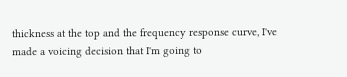thickness at the top and the frequency response curve, I've made a voicing decision that I'm going to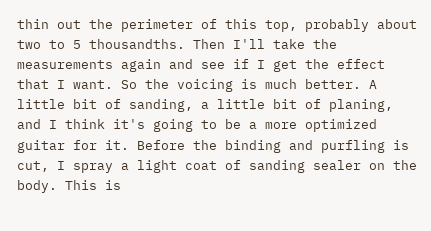thin out the perimeter of this top, probably about two to 5 thousandths. Then I'll take the measurements again and see if I get the effect that I want. So the voicing is much better. A little bit of sanding, a little bit of planing, and I think it's going to be a more optimized guitar for it. Before the binding and purfling is cut, I spray a light coat of sanding sealer on the body. This is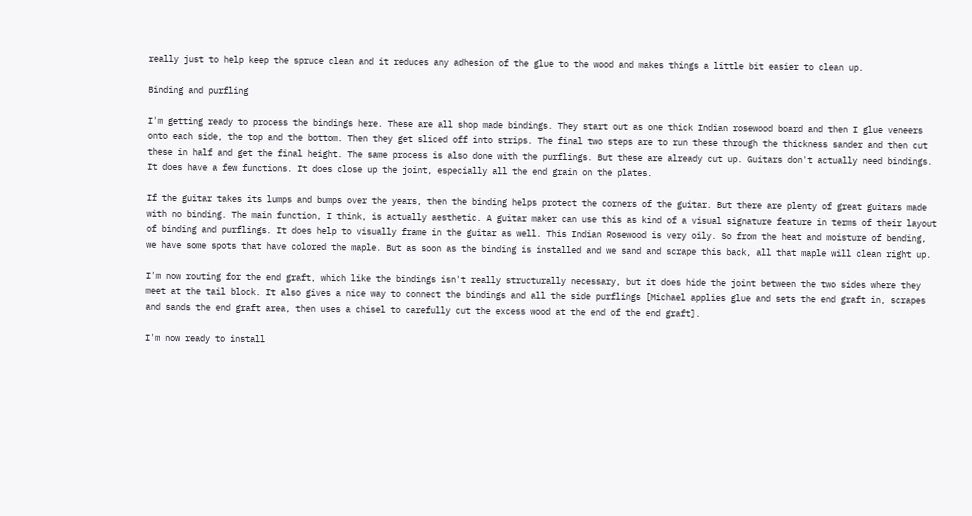really just to help keep the spruce clean and it reduces any adhesion of the glue to the wood and makes things a little bit easier to clean up.

Binding and purfling

I'm getting ready to process the bindings here. These are all shop made bindings. They start out as one thick Indian rosewood board and then I glue veneers onto each side, the top and the bottom. Then they get sliced off into strips. The final two steps are to run these through the thickness sander and then cut these in half and get the final height. The same process is also done with the purflings. But these are already cut up. Guitars don't actually need bindings. It does have a few functions. It does close up the joint, especially all the end grain on the plates.

If the guitar takes its lumps and bumps over the years, then the binding helps protect the corners of the guitar. But there are plenty of great guitars made with no binding. The main function, I think, is actually aesthetic. A guitar maker can use this as kind of a visual signature feature in terms of their layout of binding and purflings. It does help to visually frame in the guitar as well. This Indian Rosewood is very oily. So from the heat and moisture of bending, we have some spots that have colored the maple. But as soon as the binding is installed and we sand and scrape this back, all that maple will clean right up.

I'm now routing for the end graft, which like the bindings isn't really structurally necessary, but it does hide the joint between the two sides where they meet at the tail block. It also gives a nice way to connect the bindings and all the side purflings [Michael applies glue and sets the end graft in, scrapes and sands the end graft area, then uses a chisel to carefully cut the excess wood at the end of the end graft].

I'm now ready to install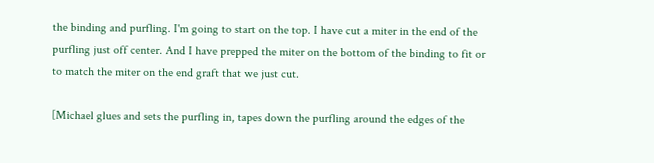the binding and purfling. I'm going to start on the top. I have cut a miter in the end of the purfling just off center. And I have prepped the miter on the bottom of the binding to fit or to match the miter on the end graft that we just cut.

[Michael glues and sets the purfling in, tapes down the purfling around the edges of the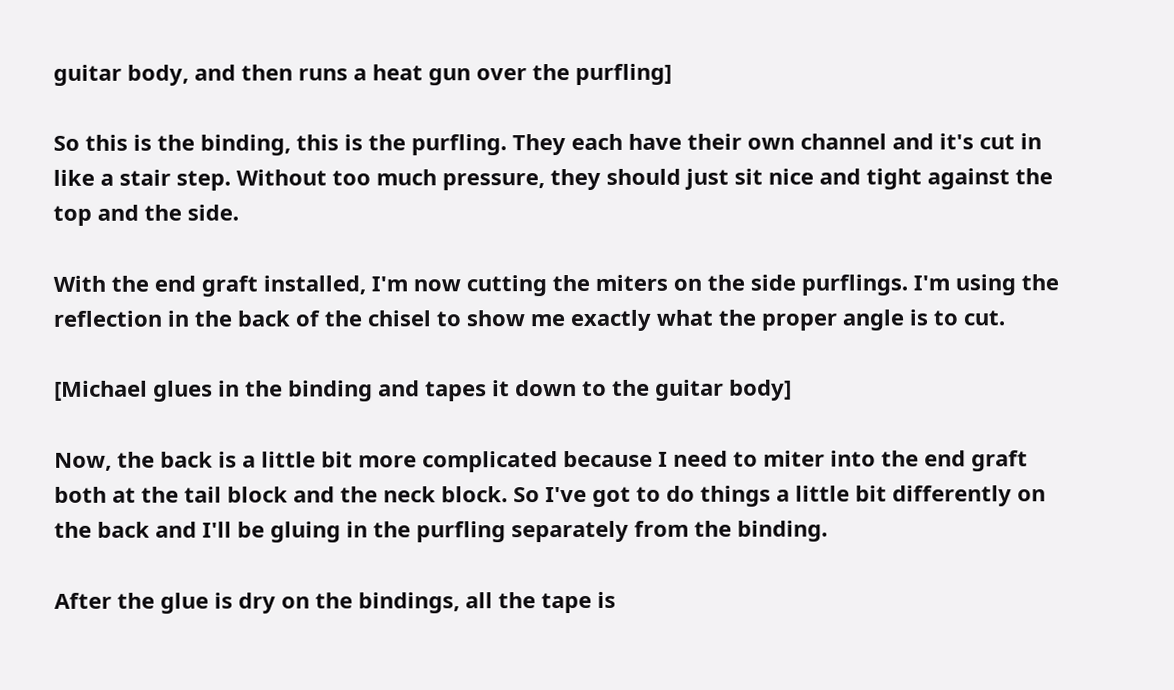guitar body, and then runs a heat gun over the purfling]

So this is the binding, this is the purfling. They each have their own channel and it's cut in like a stair step. Without too much pressure, they should just sit nice and tight against the top and the side.

With the end graft installed, I'm now cutting the miters on the side purflings. I'm using the reflection in the back of the chisel to show me exactly what the proper angle is to cut.

[Michael glues in the binding and tapes it down to the guitar body]

Now, the back is a little bit more complicated because I need to miter into the end graft both at the tail block and the neck block. So I've got to do things a little bit differently on the back and I'll be gluing in the purfling separately from the binding.

After the glue is dry on the bindings, all the tape is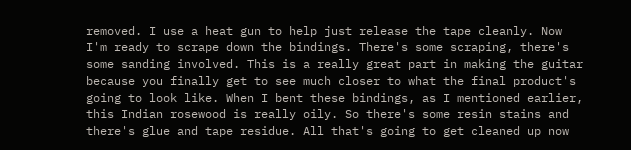removed. I use a heat gun to help just release the tape cleanly. Now I'm ready to scrape down the bindings. There's some scraping, there's some sanding involved. This is a really great part in making the guitar because you finally get to see much closer to what the final product's going to look like. When I bent these bindings, as I mentioned earlier, this Indian rosewood is really oily. So there's some resin stains and there's glue and tape residue. All that's going to get cleaned up now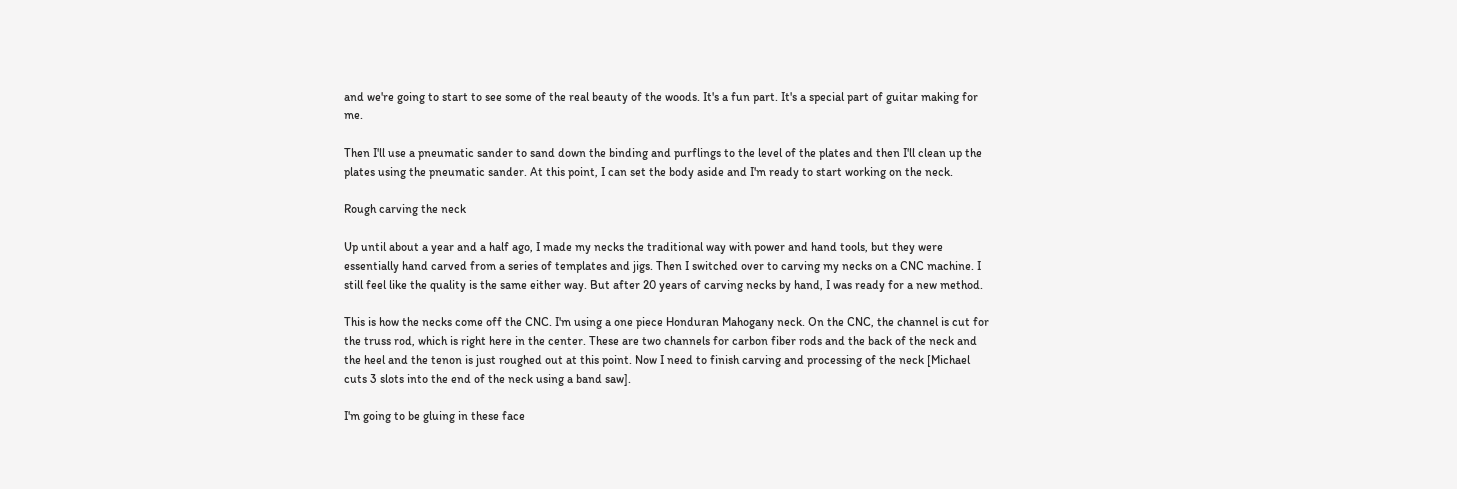and we're going to start to see some of the real beauty of the woods. It's a fun part. It's a special part of guitar making for me.

Then I'll use a pneumatic sander to sand down the binding and purflings to the level of the plates and then I'll clean up the plates using the pneumatic sander. At this point, I can set the body aside and I'm ready to start working on the neck.

Rough carving the neck

Up until about a year and a half ago, I made my necks the traditional way with power and hand tools, but they were essentially hand carved from a series of templates and jigs. Then I switched over to carving my necks on a CNC machine. I still feel like the quality is the same either way. But after 20 years of carving necks by hand, I was ready for a new method.

This is how the necks come off the CNC. I'm using a one piece Honduran Mahogany neck. On the CNC, the channel is cut for the truss rod, which is right here in the center. These are two channels for carbon fiber rods and the back of the neck and the heel and the tenon is just roughed out at this point. Now I need to finish carving and processing of the neck [Michael cuts 3 slots into the end of the neck using a band saw].

I'm going to be gluing in these face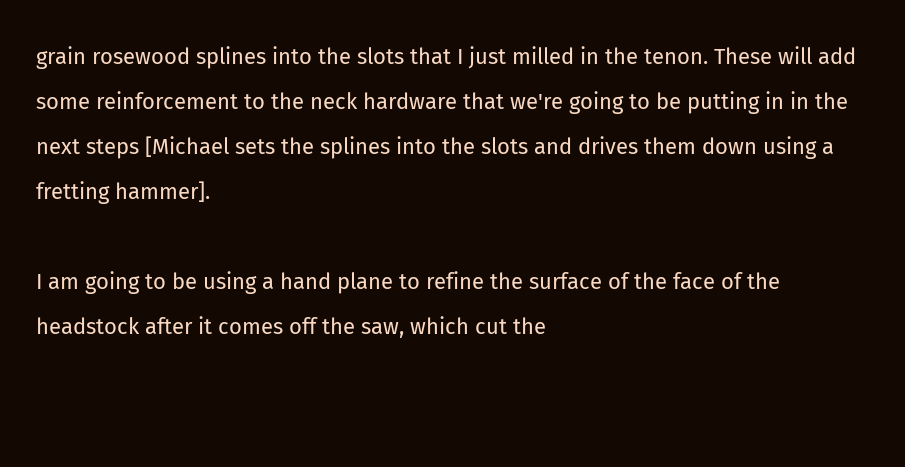grain rosewood splines into the slots that I just milled in the tenon. These will add some reinforcement to the neck hardware that we're going to be putting in in the next steps [Michael sets the splines into the slots and drives them down using a fretting hammer].

I am going to be using a hand plane to refine the surface of the face of the headstock after it comes off the saw, which cut the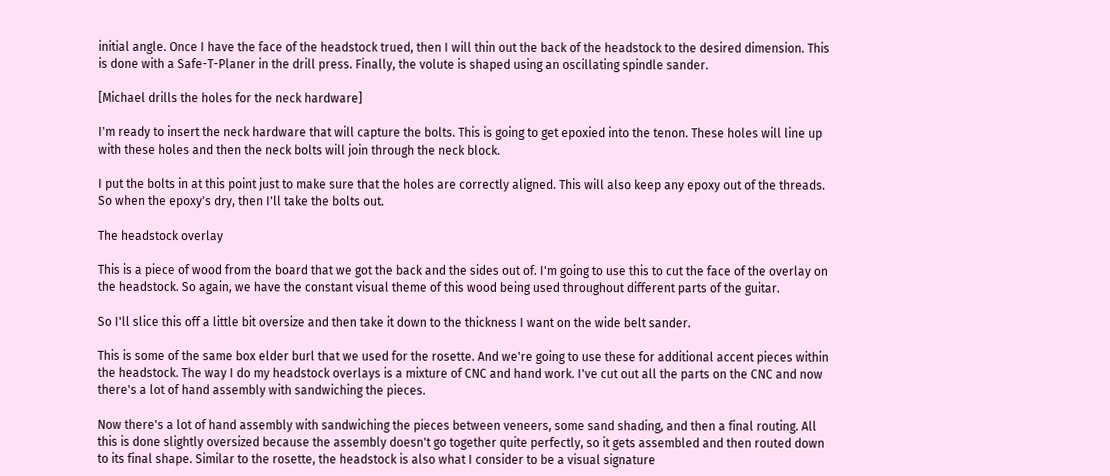initial angle. Once I have the face of the headstock trued, then I will thin out the back of the headstock to the desired dimension. This is done with a Safe-T-Planer in the drill press. Finally, the volute is shaped using an oscillating spindle sander.

[Michael drills the holes for the neck hardware]

I'm ready to insert the neck hardware that will capture the bolts. This is going to get epoxied into the tenon. These holes will line up with these holes and then the neck bolts will join through the neck block.

I put the bolts in at this point just to make sure that the holes are correctly aligned. This will also keep any epoxy out of the threads. So when the epoxy's dry, then I'll take the bolts out.

The headstock overlay

This is a piece of wood from the board that we got the back and the sides out of. I'm going to use this to cut the face of the overlay on the headstock. So again, we have the constant visual theme of this wood being used throughout different parts of the guitar.

So I'll slice this off a little bit oversize and then take it down to the thickness I want on the wide belt sander.

This is some of the same box elder burl that we used for the rosette. And we're going to use these for additional accent pieces within the headstock. The way I do my headstock overlays is a mixture of CNC and hand work. I've cut out all the parts on the CNC and now there's a lot of hand assembly with sandwiching the pieces.

Now there's a lot of hand assembly with sandwiching the pieces between veneers, some sand shading, and then a final routing. All this is done slightly oversized because the assembly doesn't go together quite perfectly, so it gets assembled and then routed down to its final shape. Similar to the rosette, the headstock is also what I consider to be a visual signature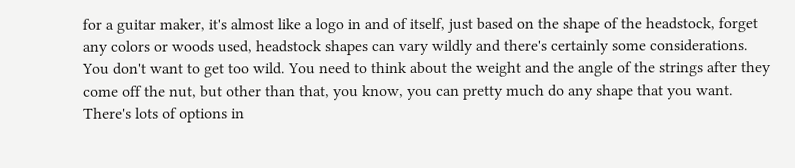for a guitar maker, it's almost like a logo in and of itself, just based on the shape of the headstock, forget any colors or woods used, headstock shapes can vary wildly and there's certainly some considerations. You don't want to get too wild. You need to think about the weight and the angle of the strings after they come off the nut, but other than that, you know, you can pretty much do any shape that you want. There's lots of options in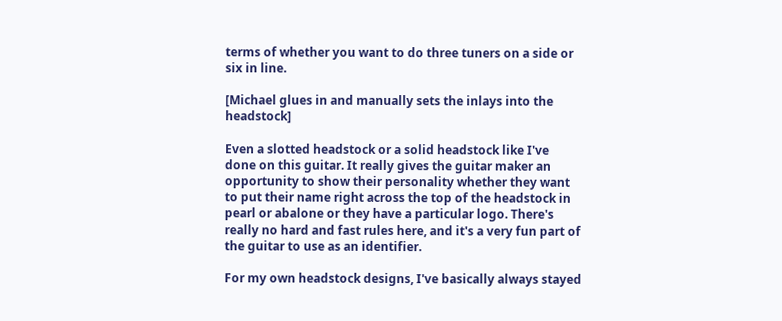terms of whether you want to do three tuners on a side or six in line.

[Michael glues in and manually sets the inlays into the headstock]

Even a slotted headstock or a solid headstock like I've done on this guitar. It really gives the guitar maker an opportunity to show their personality whether they want to put their name right across the top of the headstock in pearl or abalone or they have a particular logo. There's really no hard and fast rules here, and it's a very fun part of the guitar to use as an identifier.

For my own headstock designs, I've basically always stayed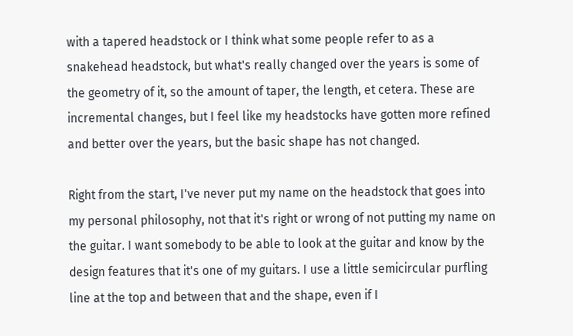with a tapered headstock or I think what some people refer to as a snakehead headstock, but what's really changed over the years is some of the geometry of it, so the amount of taper, the length, et cetera. These are incremental changes, but I feel like my headstocks have gotten more refined and better over the years, but the basic shape has not changed.

Right from the start, I've never put my name on the headstock that goes into my personal philosophy, not that it's right or wrong of not putting my name on the guitar. I want somebody to be able to look at the guitar and know by the design features that it's one of my guitars. I use a little semicircular purfling line at the top and between that and the shape, even if I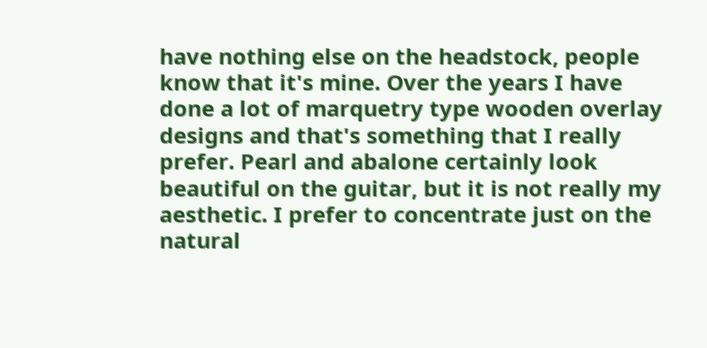have nothing else on the headstock, people know that it's mine. Over the years I have done a lot of marquetry type wooden overlay designs and that's something that I really prefer. Pearl and abalone certainly look beautiful on the guitar, but it is not really my aesthetic. I prefer to concentrate just on the natural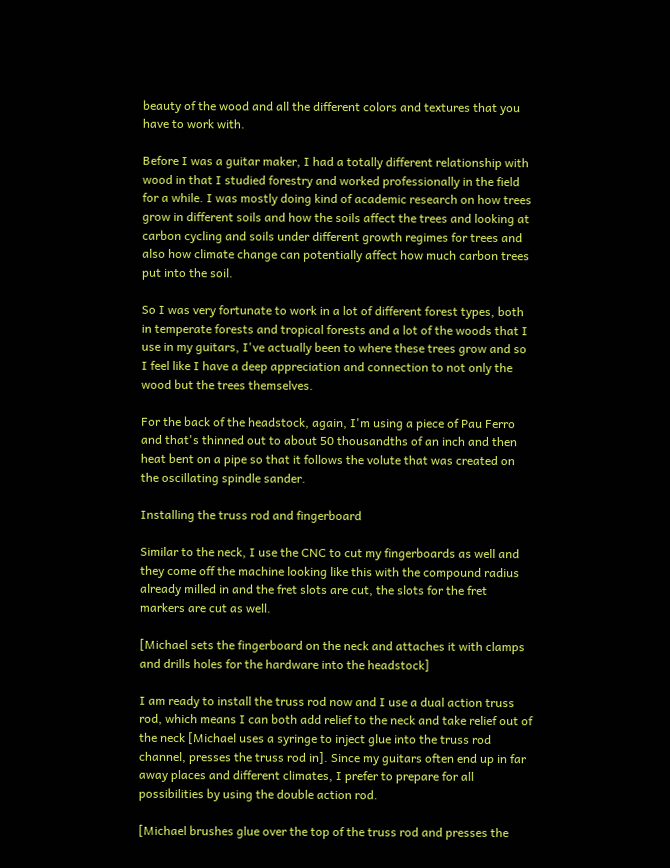beauty of the wood and all the different colors and textures that you have to work with.

Before I was a guitar maker, I had a totally different relationship with wood in that I studied forestry and worked professionally in the field for a while. I was mostly doing kind of academic research on how trees grow in different soils and how the soils affect the trees and looking at carbon cycling and soils under different growth regimes for trees and also how climate change can potentially affect how much carbon trees put into the soil.

So I was very fortunate to work in a lot of different forest types, both in temperate forests and tropical forests and a lot of the woods that I use in my guitars, I've actually been to where these trees grow and so I feel like I have a deep appreciation and connection to not only the wood but the trees themselves.

For the back of the headstock, again, I'm using a piece of Pau Ferro and that's thinned out to about 50 thousandths of an inch and then heat bent on a pipe so that it follows the volute that was created on the oscillating spindle sander.

Installing the truss rod and fingerboard

Similar to the neck, I use the CNC to cut my fingerboards as well and they come off the machine looking like this with the compound radius already milled in and the fret slots are cut, the slots for the fret markers are cut as well.

[Michael sets the fingerboard on the neck and attaches it with clamps and drills holes for the hardware into the headstock]

I am ready to install the truss rod now and I use a dual action truss rod, which means I can both add relief to the neck and take relief out of the neck [Michael uses a syringe to inject glue into the truss rod channel, presses the truss rod in]. Since my guitars often end up in far away places and different climates, I prefer to prepare for all possibilities by using the double action rod.

[Michael brushes glue over the top of the truss rod and presses the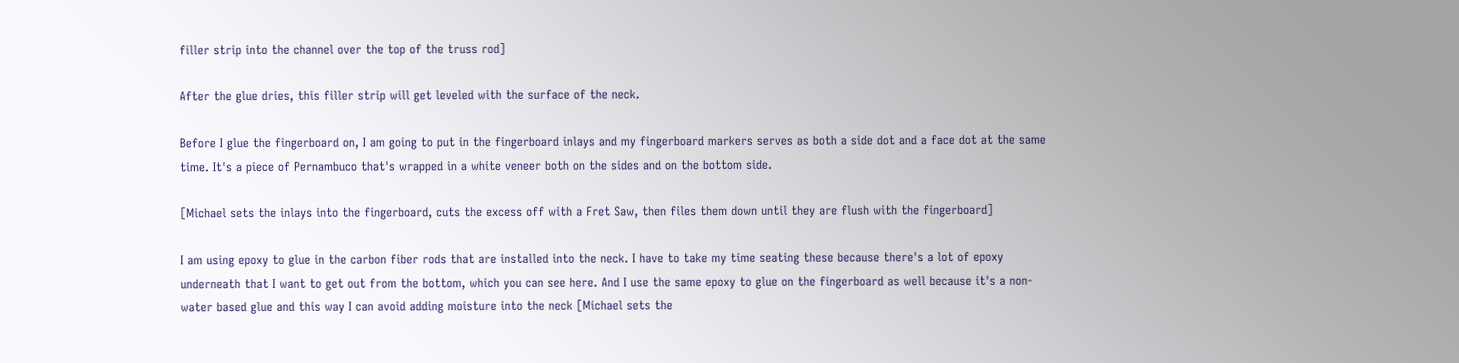filler strip into the channel over the top of the truss rod]

After the glue dries, this filler strip will get leveled with the surface of the neck.

Before I glue the fingerboard on, I am going to put in the fingerboard inlays and my fingerboard markers serves as both a side dot and a face dot at the same time. It's a piece of Pernambuco that's wrapped in a white veneer both on the sides and on the bottom side.

[Michael sets the inlays into the fingerboard, cuts the excess off with a Fret Saw, then files them down until they are flush with the fingerboard]

I am using epoxy to glue in the carbon fiber rods that are installed into the neck. I have to take my time seating these because there's a lot of epoxy underneath that I want to get out from the bottom, which you can see here. And I use the same epoxy to glue on the fingerboard as well because it's a non-water based glue and this way I can avoid adding moisture into the neck [Michael sets the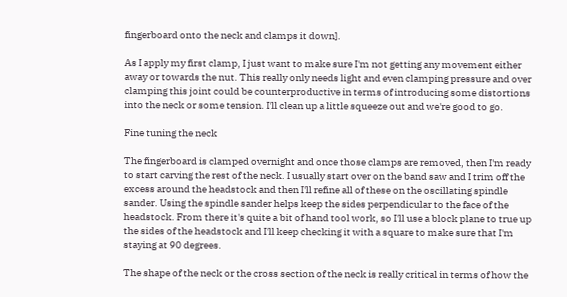fingerboard onto the neck and clamps it down].

As I apply my first clamp, I just want to make sure I'm not getting any movement either away or towards the nut. This really only needs light and even clamping pressure and over clamping this joint could be counterproductive in terms of introducing some distortions into the neck or some tension. I'll clean up a little squeeze out and we're good to go.

Fine tuning the neck

The fingerboard is clamped overnight and once those clamps are removed, then I'm ready to start carving the rest of the neck. I usually start over on the band saw and I trim off the excess around the headstock and then I'll refine all of these on the oscillating spindle sander. Using the spindle sander helps keep the sides perpendicular to the face of the headstock. From there it's quite a bit of hand tool work, so I'll use a block plane to true up the sides of the headstock and I'll keep checking it with a square to make sure that I'm staying at 90 degrees.

The shape of the neck or the cross section of the neck is really critical in terms of how the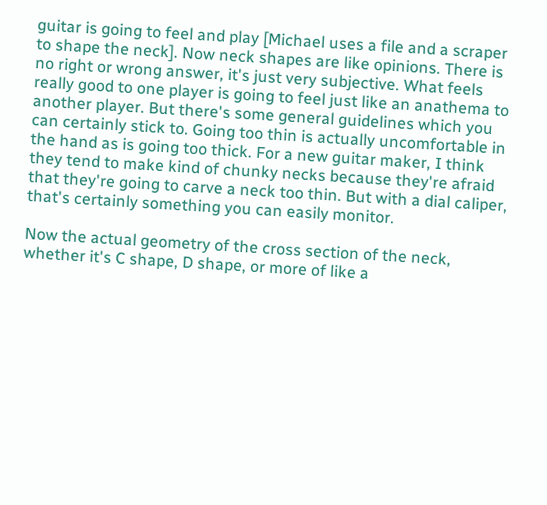guitar is going to feel and play [Michael uses a file and a scraper to shape the neck]. Now neck shapes are like opinions. There is no right or wrong answer, it's just very subjective. What feels really good to one player is going to feel just like an anathema to another player. But there's some general guidelines which you can certainly stick to. Going too thin is actually uncomfortable in the hand as is going too thick. For a new guitar maker, I think they tend to make kind of chunky necks because they're afraid that they're going to carve a neck too thin. But with a dial caliper, that's certainly something you can easily monitor.

Now the actual geometry of the cross section of the neck, whether it's C shape, D shape, or more of like a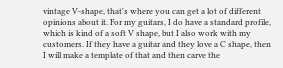vintage V-shape, that's where you can get a lot of different opinions about it. For my guitars, I do have a standard profile, which is kind of a soft V shape, but I also work with my customers. If they have a guitar and they love a C shape, then I will make a template of that and then carve the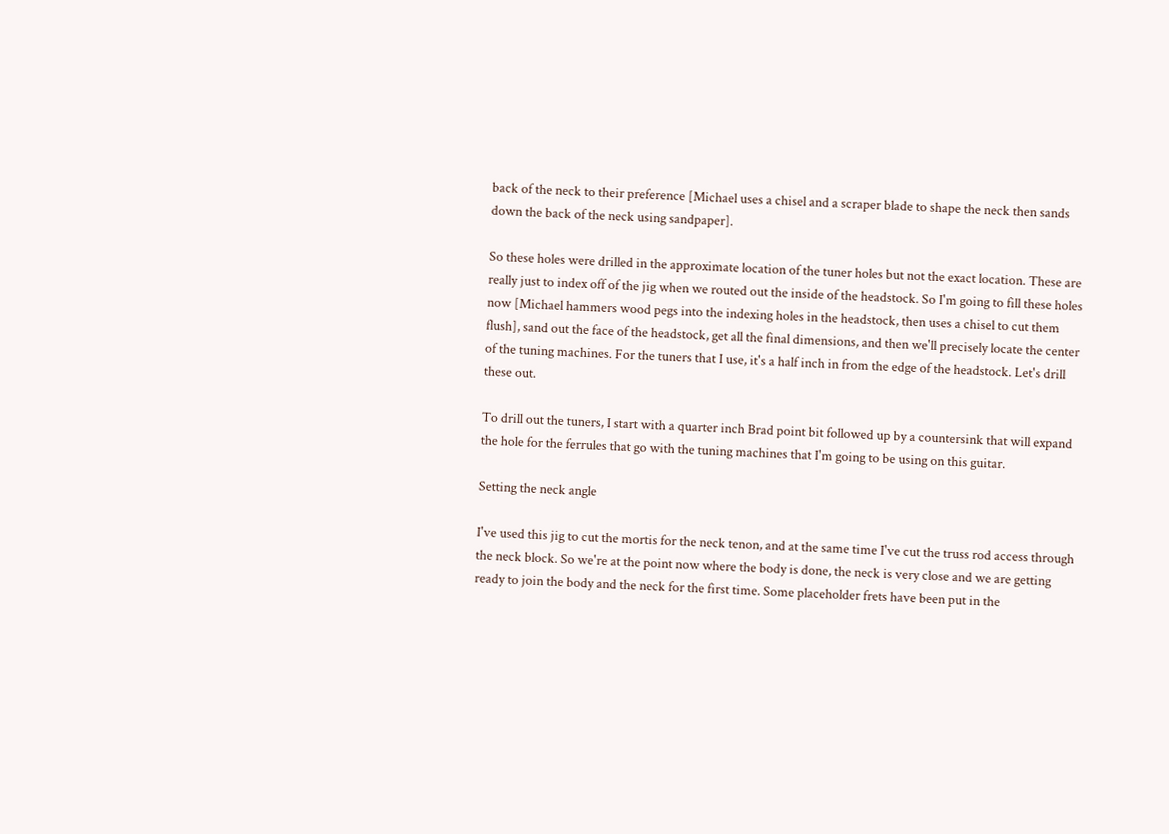back of the neck to their preference [Michael uses a chisel and a scraper blade to shape the neck then sands down the back of the neck using sandpaper].

So these holes were drilled in the approximate location of the tuner holes but not the exact location. These are really just to index off of the jig when we routed out the inside of the headstock. So I'm going to fill these holes now [Michael hammers wood pegs into the indexing holes in the headstock, then uses a chisel to cut them flush], sand out the face of the headstock, get all the final dimensions, and then we'll precisely locate the center of the tuning machines. For the tuners that I use, it's a half inch in from the edge of the headstock. Let's drill these out.

To drill out the tuners, I start with a quarter inch Brad point bit followed up by a countersink that will expand the hole for the ferrules that go with the tuning machines that I'm going to be using on this guitar.

Setting the neck angle

I've used this jig to cut the mortis for the neck tenon, and at the same time I've cut the truss rod access through the neck block. So we're at the point now where the body is done, the neck is very close and we are getting ready to join the body and the neck for the first time. Some placeholder frets have been put in the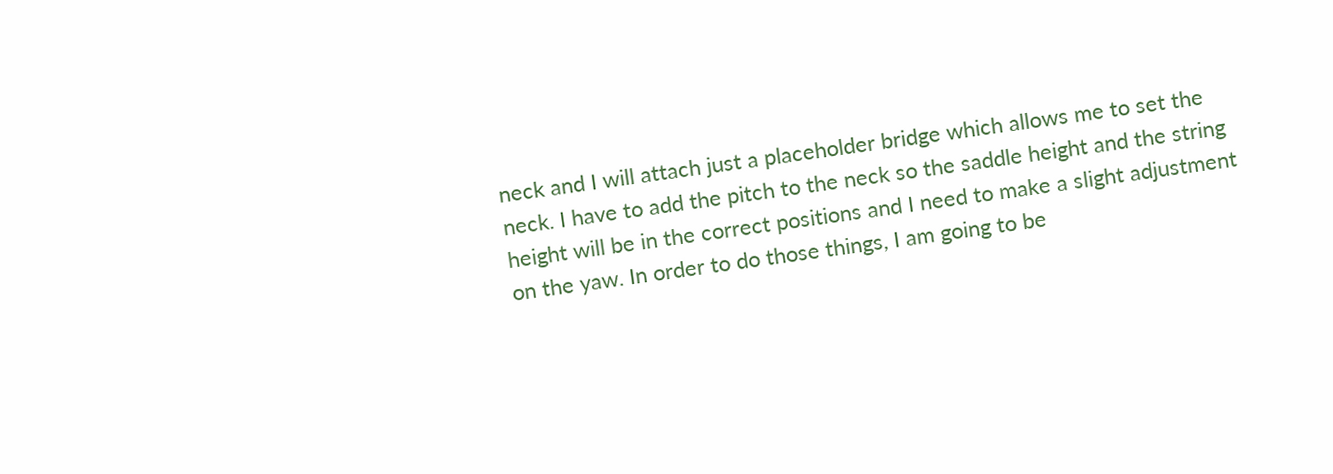neck and I will attach just a placeholder bridge which allows me to set the neck. I have to add the pitch to the neck so the saddle height and the string height will be in the correct positions and I need to make a slight adjustment on the yaw. In order to do those things, I am going to be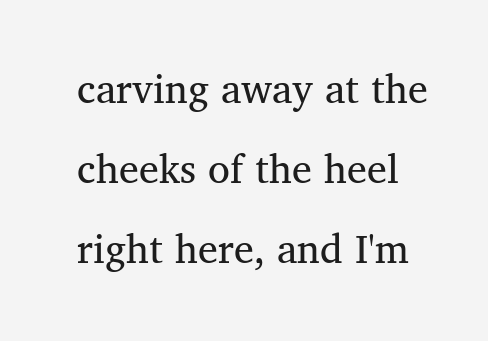carving away at the cheeks of the heel right here, and I'm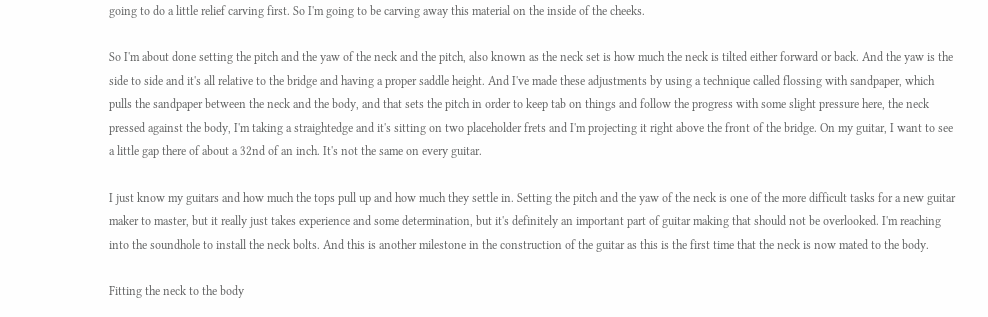going to do a little relief carving first. So I'm going to be carving away this material on the inside of the cheeks.

So I'm about done setting the pitch and the yaw of the neck and the pitch, also known as the neck set is how much the neck is tilted either forward or back. And the yaw is the side to side and it's all relative to the bridge and having a proper saddle height. And I've made these adjustments by using a technique called flossing with sandpaper, which pulls the sandpaper between the neck and the body, and that sets the pitch in order to keep tab on things and follow the progress with some slight pressure here, the neck pressed against the body, I'm taking a straightedge and it's sitting on two placeholder frets and I'm projecting it right above the front of the bridge. On my guitar, I want to see a little gap there of about a 32nd of an inch. It's not the same on every guitar.

I just know my guitars and how much the tops pull up and how much they settle in. Setting the pitch and the yaw of the neck is one of the more difficult tasks for a new guitar maker to master, but it really just takes experience and some determination, but it's definitely an important part of guitar making that should not be overlooked. I'm reaching into the soundhole to install the neck bolts. And this is another milestone in the construction of the guitar as this is the first time that the neck is now mated to the body.

Fitting the neck to the body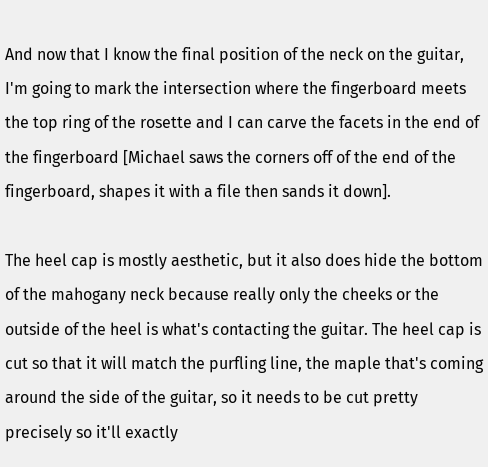And now that I know the final position of the neck on the guitar, I'm going to mark the intersection where the fingerboard meets the top ring of the rosette and I can carve the facets in the end of the fingerboard [Michael saws the corners off of the end of the fingerboard, shapes it with a file then sands it down].

The heel cap is mostly aesthetic, but it also does hide the bottom of the mahogany neck because really only the cheeks or the outside of the heel is what's contacting the guitar. The heel cap is cut so that it will match the purfling line, the maple that's coming around the side of the guitar, so it needs to be cut pretty precisely so it'll exactly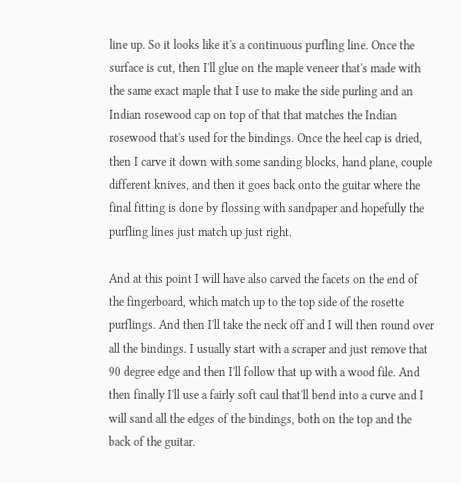line up. So it looks like it's a continuous purfling line. Once the surface is cut, then I'll glue on the maple veneer that's made with the same exact maple that I use to make the side purling and an Indian rosewood cap on top of that that matches the Indian rosewood that's used for the bindings. Once the heel cap is dried, then I carve it down with some sanding blocks, hand plane, couple different knives, and then it goes back onto the guitar where the final fitting is done by flossing with sandpaper and hopefully the purfling lines just match up just right.

And at this point I will have also carved the facets on the end of the fingerboard, which match up to the top side of the rosette purflings. And then I'll take the neck off and I will then round over all the bindings. I usually start with a scraper and just remove that 90 degree edge and then I'll follow that up with a wood file. And then finally I'll use a fairly soft caul that'll bend into a curve and I will sand all the edges of the bindings, both on the top and the back of the guitar.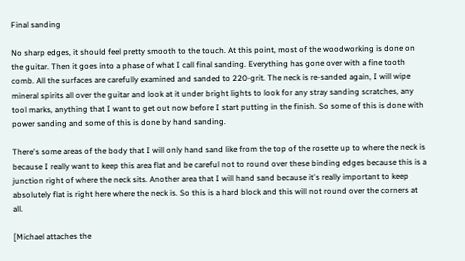Final sanding

No sharp edges, it should feel pretty smooth to the touch. At this point, most of the woodworking is done on the guitar. Then it goes into a phase of what I call final sanding. Everything has gone over with a fine tooth comb. All the surfaces are carefully examined and sanded to 220-grit. The neck is re-sanded again, I will wipe mineral spirits all over the guitar and look at it under bright lights to look for any stray sanding scratches, any tool marks, anything that I want to get out now before I start putting in the finish. So some of this is done with power sanding and some of this is done by hand sanding.

There's some areas of the body that I will only hand sand like from the top of the rosette up to where the neck is because I really want to keep this area flat and be careful not to round over these binding edges because this is a junction right of where the neck sits. Another area that I will hand sand because it's really important to keep absolutely flat is right here where the neck is. So this is a hard block and this will not round over the corners at all.

[Michael attaches the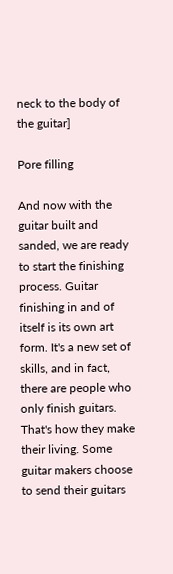neck to the body of the guitar]

Pore filling

And now with the guitar built and sanded, we are ready to start the finishing process. Guitar finishing in and of itself is its own art form. It's a new set of skills, and in fact, there are people who only finish guitars. That's how they make their living. Some guitar makers choose to send their guitars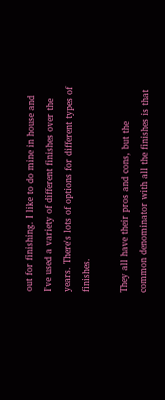out for finishing. I like to do mine in house and I've used a variety of different finishes over the years. There's lots of options for different types of finishes.

They all have their pros and cons, but the common denominator with all the finishes is that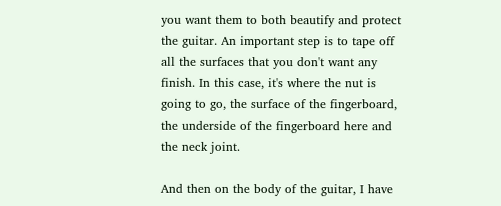you want them to both beautify and protect the guitar. An important step is to tape off all the surfaces that you don't want any finish. In this case, it's where the nut is going to go, the surface of the fingerboard, the underside of the fingerboard here and the neck joint.

And then on the body of the guitar, I have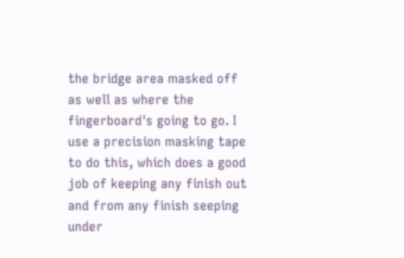the bridge area masked off as well as where the fingerboard's going to go. I use a precision masking tape to do this, which does a good job of keeping any finish out and from any finish seeping under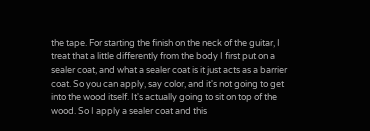the tape. For starting the finish on the neck of the guitar, I treat that a little differently from the body I first put on a sealer coat, and what a sealer coat is it just acts as a barrier coat. So you can apply, say color, and it's not going to get into the wood itself. It's actually going to sit on top of the wood. So I apply a sealer coat and this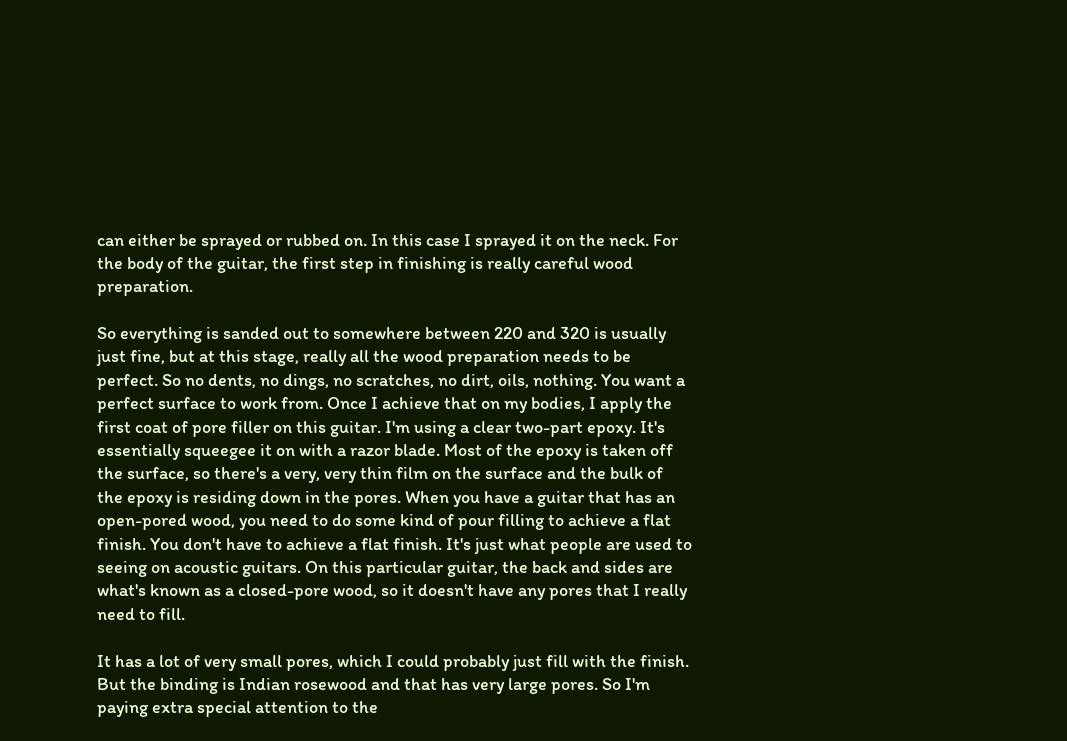can either be sprayed or rubbed on. In this case I sprayed it on the neck. For the body of the guitar, the first step in finishing is really careful wood preparation.

So everything is sanded out to somewhere between 220 and 320 is usually just fine, but at this stage, really all the wood preparation needs to be perfect. So no dents, no dings, no scratches, no dirt, oils, nothing. You want a perfect surface to work from. Once I achieve that on my bodies, I apply the first coat of pore filler on this guitar. I'm using a clear two-part epoxy. It's essentially squeegee it on with a razor blade. Most of the epoxy is taken off the surface, so there's a very, very thin film on the surface and the bulk of the epoxy is residing down in the pores. When you have a guitar that has an open-pored wood, you need to do some kind of pour filling to achieve a flat finish. You don't have to achieve a flat finish. It's just what people are used to seeing on acoustic guitars. On this particular guitar, the back and sides are what's known as a closed-pore wood, so it doesn't have any pores that I really need to fill.

It has a lot of very small pores, which I could probably just fill with the finish. But the binding is Indian rosewood and that has very large pores. So I'm paying extra special attention to the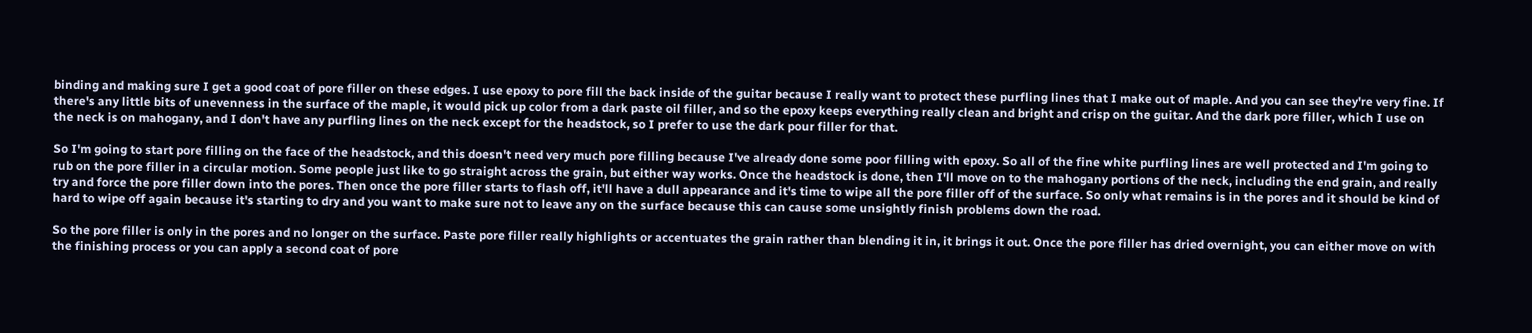binding and making sure I get a good coat of pore filler on these edges. I use epoxy to pore fill the back inside of the guitar because I really want to protect these purfling lines that I make out of maple. And you can see they're very fine. If there's any little bits of unevenness in the surface of the maple, it would pick up color from a dark paste oil filler, and so the epoxy keeps everything really clean and bright and crisp on the guitar. And the dark pore filler, which I use on the neck is on mahogany, and I don't have any purfling lines on the neck except for the headstock, so I prefer to use the dark pour filler for that.

So I'm going to start pore filling on the face of the headstock, and this doesn't need very much pore filling because I've already done some poor filling with epoxy. So all of the fine white purfling lines are well protected and I'm going to rub on the pore filler in a circular motion. Some people just like to go straight across the grain, but either way works. Once the headstock is done, then I'll move on to the mahogany portions of the neck, including the end grain, and really try and force the pore filler down into the pores. Then once the pore filler starts to flash off, it'll have a dull appearance and it's time to wipe all the pore filler off of the surface. So only what remains is in the pores and it should be kind of hard to wipe off again because it's starting to dry and you want to make sure not to leave any on the surface because this can cause some unsightly finish problems down the road.

So the pore filler is only in the pores and no longer on the surface. Paste pore filler really highlights or accentuates the grain rather than blending it in, it brings it out. Once the pore filler has dried overnight, you can either move on with the finishing process or you can apply a second coat of pore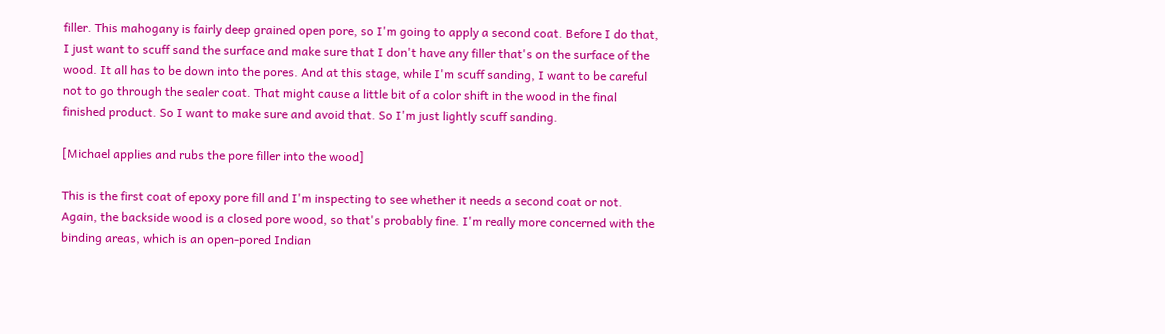filler. This mahogany is fairly deep grained open pore, so I'm going to apply a second coat. Before I do that, I just want to scuff sand the surface and make sure that I don't have any filler that's on the surface of the wood. It all has to be down into the pores. And at this stage, while I'm scuff sanding, I want to be careful not to go through the sealer coat. That might cause a little bit of a color shift in the wood in the final finished product. So I want to make sure and avoid that. So I'm just lightly scuff sanding.

[Michael applies and rubs the pore filler into the wood]

This is the first coat of epoxy pore fill and I'm inspecting to see whether it needs a second coat or not. Again, the backside wood is a closed pore wood, so that's probably fine. I'm really more concerned with the binding areas, which is an open-pored Indian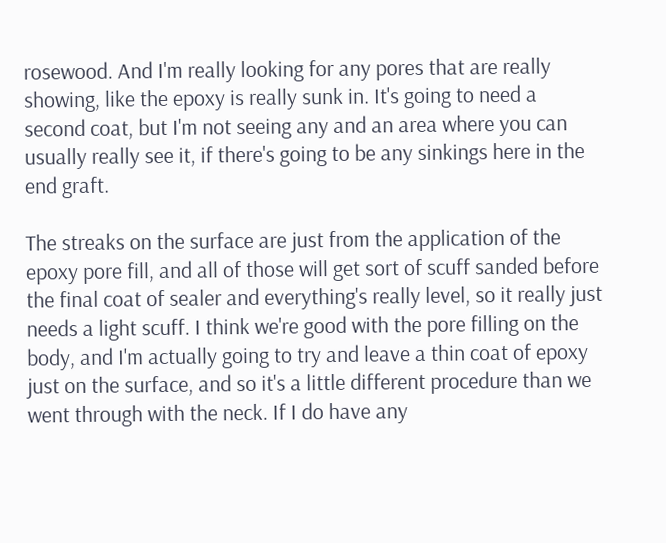rosewood. And I'm really looking for any pores that are really showing, like the epoxy is really sunk in. It's going to need a second coat, but I'm not seeing any and an area where you can usually really see it, if there's going to be any sinkings here in the end graft.

The streaks on the surface are just from the application of the epoxy pore fill, and all of those will get sort of scuff sanded before the final coat of sealer and everything's really level, so it really just needs a light scuff. I think we're good with the pore filling on the body, and I'm actually going to try and leave a thin coat of epoxy just on the surface, and so it's a little different procedure than we went through with the neck. If I do have any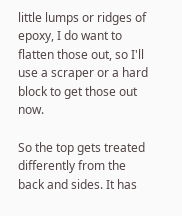little lumps or ridges of epoxy, I do want to flatten those out, so I'll use a scraper or a hard block to get those out now.

So the top gets treated differently from the back and sides. It has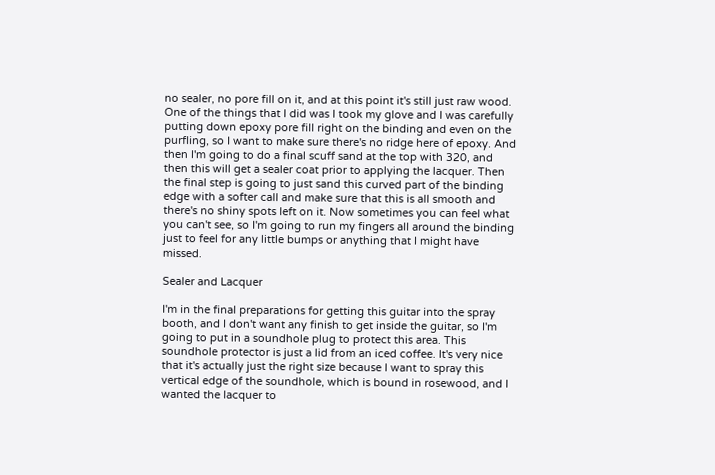no sealer, no pore fill on it, and at this point it's still just raw wood. One of the things that I did was I took my glove and I was carefully putting down epoxy pore fill right on the binding and even on the purfling, so I want to make sure there's no ridge here of epoxy. And then I'm going to do a final scuff sand at the top with 320, and then this will get a sealer coat prior to applying the lacquer. Then the final step is going to just sand this curved part of the binding edge with a softer call and make sure that this is all smooth and there's no shiny spots left on it. Now sometimes you can feel what you can't see, so I'm going to run my fingers all around the binding just to feel for any little bumps or anything that I might have missed.

Sealer and Lacquer

I'm in the final preparations for getting this guitar into the spray booth, and I don't want any finish to get inside the guitar, so I'm going to put in a soundhole plug to protect this area. This soundhole protector is just a lid from an iced coffee. It's very nice that it's actually just the right size because I want to spray this vertical edge of the soundhole, which is bound in rosewood, and I wanted the lacquer to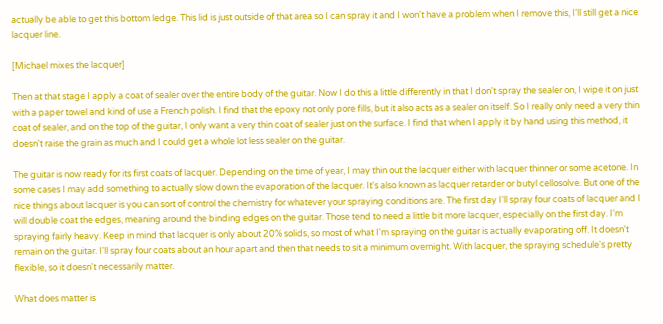actually be able to get this bottom ledge. This lid is just outside of that area so I can spray it and I won't have a problem when I remove this, I'll still get a nice lacquer line.

[Michael mixes the lacquer]

Then at that stage I apply a coat of sealer over the entire body of the guitar. Now I do this a little differently in that I don't spray the sealer on, I wipe it on just with a paper towel and kind of use a French polish. I find that the epoxy not only pore fills, but it also acts as a sealer on itself. So I really only need a very thin coat of sealer, and on the top of the guitar, I only want a very thin coat of sealer just on the surface. I find that when I apply it by hand using this method, it doesn't raise the grain as much and I could get a whole lot less sealer on the guitar.

The guitar is now ready for its first coats of lacquer. Depending on the time of year, I may thin out the lacquer either with lacquer thinner or some acetone. In some cases I may add something to actually slow down the evaporation of the lacquer. It's also known as lacquer retarder or butyl cellosolve. But one of the nice things about lacquer is you can sort of control the chemistry for whatever your spraying conditions are. The first day I'll spray four coats of lacquer and I will double coat the edges, meaning around the binding edges on the guitar. Those tend to need a little bit more lacquer, especially on the first day. I'm spraying fairly heavy. Keep in mind that lacquer is only about 20% solids, so most of what I'm spraying on the guitar is actually evaporating off. It doesn't remain on the guitar. I'll spray four coats about an hour apart and then that needs to sit a minimum overnight. With lacquer, the spraying schedule's pretty flexible, so it doesn't necessarily matter.

What does matter is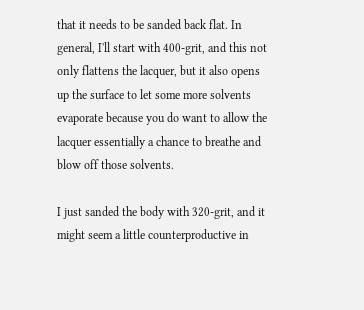that it needs to be sanded back flat. In general, I'll start with 400-grit, and this not only flattens the lacquer, but it also opens up the surface to let some more solvents evaporate because you do want to allow the lacquer essentially a chance to breathe and blow off those solvents.

I just sanded the body with 320-grit, and it might seem a little counterproductive in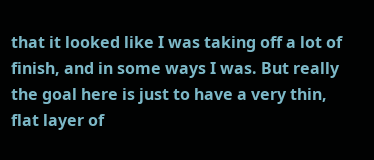that it looked like I was taking off a lot of finish, and in some ways I was. But really the goal here is just to have a very thin, flat layer of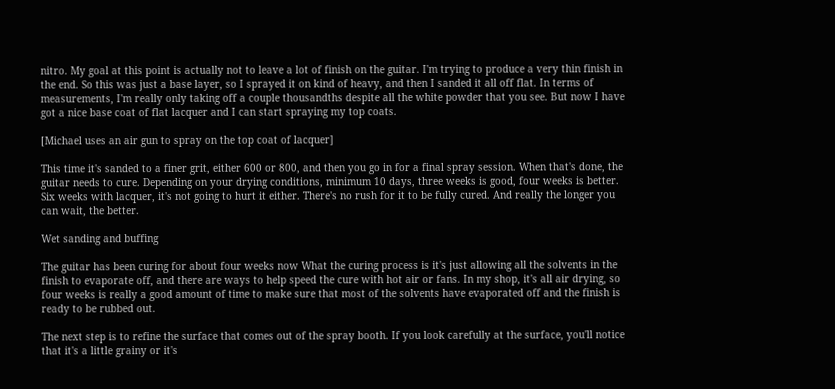nitro. My goal at this point is actually not to leave a lot of finish on the guitar. I'm trying to produce a very thin finish in the end. So this was just a base layer, so I sprayed it on kind of heavy, and then I sanded it all off flat. In terms of measurements, I'm really only taking off a couple thousandths despite all the white powder that you see. But now I have got a nice base coat of flat lacquer and I can start spraying my top coats.

[Michael uses an air gun to spray on the top coat of lacquer]

This time it's sanded to a finer grit, either 600 or 800, and then you go in for a final spray session. When that's done, the guitar needs to cure. Depending on your drying conditions, minimum 10 days, three weeks is good, four weeks is better. Six weeks with lacquer, it's not going to hurt it either. There's no rush for it to be fully cured. And really the longer you can wait, the better.

Wet sanding and buffing

The guitar has been curing for about four weeks now What the curing process is it's just allowing all the solvents in the finish to evaporate off, and there are ways to help speed the cure with hot air or fans. In my shop, it's all air drying, so four weeks is really a good amount of time to make sure that most of the solvents have evaporated off and the finish is ready to be rubbed out.

The next step is to refine the surface that comes out of the spray booth. If you look carefully at the surface, you'll notice that it's a little grainy or it's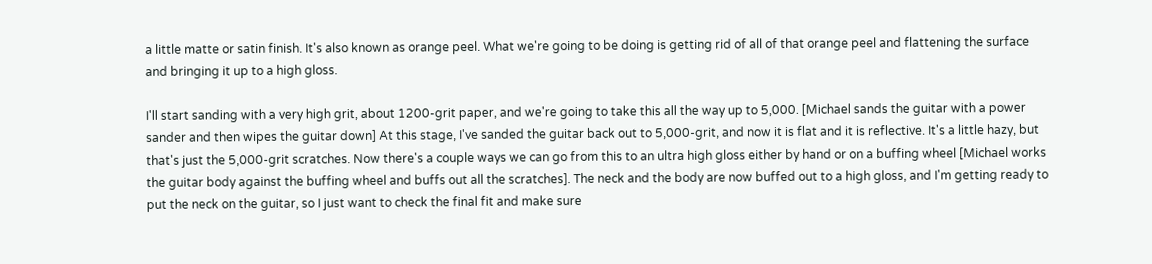a little matte or satin finish. It's also known as orange peel. What we're going to be doing is getting rid of all of that orange peel and flattening the surface and bringing it up to a high gloss.

I'll start sanding with a very high grit, about 1200-grit paper, and we're going to take this all the way up to 5,000. [Michael sands the guitar with a power sander and then wipes the guitar down] At this stage, I've sanded the guitar back out to 5,000-grit, and now it is flat and it is reflective. It's a little hazy, but that's just the 5,000-grit scratches. Now there's a couple ways we can go from this to an ultra high gloss either by hand or on a buffing wheel [Michael works the guitar body against the buffing wheel and buffs out all the scratches]. The neck and the body are now buffed out to a high gloss, and I'm getting ready to put the neck on the guitar, so I just want to check the final fit and make sure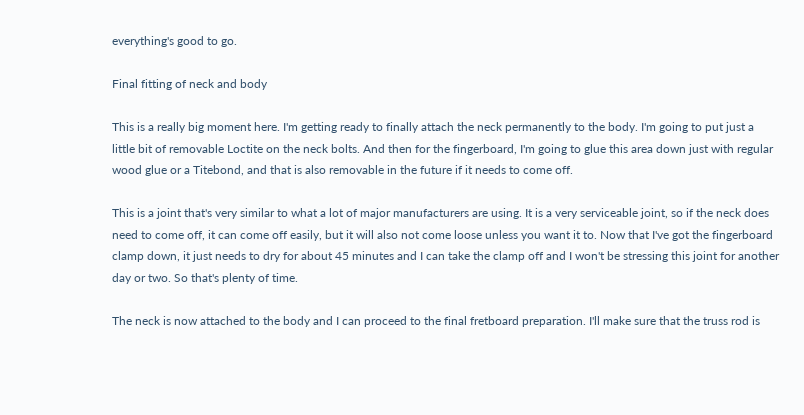everything's good to go.

Final fitting of neck and body

This is a really big moment here. I'm getting ready to finally attach the neck permanently to the body. I'm going to put just a little bit of removable Loctite on the neck bolts. And then for the fingerboard, I'm going to glue this area down just with regular wood glue or a Titebond, and that is also removable in the future if it needs to come off.

This is a joint that's very similar to what a lot of major manufacturers are using. It is a very serviceable joint, so if the neck does need to come off, it can come off easily, but it will also not come loose unless you want it to. Now that I've got the fingerboard clamp down, it just needs to dry for about 45 minutes and I can take the clamp off and I won't be stressing this joint for another day or two. So that's plenty of time.

The neck is now attached to the body and I can proceed to the final fretboard preparation. I'll make sure that the truss rod is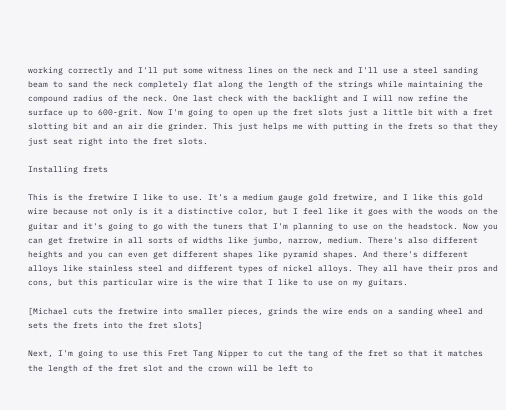working correctly and I'll put some witness lines on the neck and I'll use a steel sanding beam to sand the neck completely flat along the length of the strings while maintaining the compound radius of the neck. One last check with the backlight and I will now refine the surface up to 600-grit. Now I'm going to open up the fret slots just a little bit with a fret slotting bit and an air die grinder. This just helps me with putting in the frets so that they just seat right into the fret slots.

Installing frets

This is the fretwire I like to use. It's a medium gauge gold fretwire, and I like this gold wire because not only is it a distinctive color, but I feel like it goes with the woods on the guitar and it's going to go with the tuners that I'm planning to use on the headstock. Now you can get fretwire in all sorts of widths like jumbo, narrow, medium. There's also different heights and you can even get different shapes like pyramid shapes. And there's different alloys like stainless steel and different types of nickel alloys. They all have their pros and cons, but this particular wire is the wire that I like to use on my guitars.

[Michael cuts the fretwire into smaller pieces, grinds the wire ends on a sanding wheel and sets the frets into the fret slots]

Next, I'm going to use this Fret Tang Nipper to cut the tang of the fret so that it matches the length of the fret slot and the crown will be left to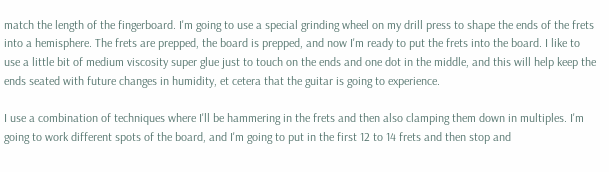match the length of the fingerboard. I'm going to use a special grinding wheel on my drill press to shape the ends of the frets into a hemisphere. The frets are prepped, the board is prepped, and now I'm ready to put the frets into the board. I like to use a little bit of medium viscosity super glue just to touch on the ends and one dot in the middle, and this will help keep the ends seated with future changes in humidity, et cetera that the guitar is going to experience.

I use a combination of techniques where I'll be hammering in the frets and then also clamping them down in multiples. I'm going to work different spots of the board, and I'm going to put in the first 12 to 14 frets and then stop and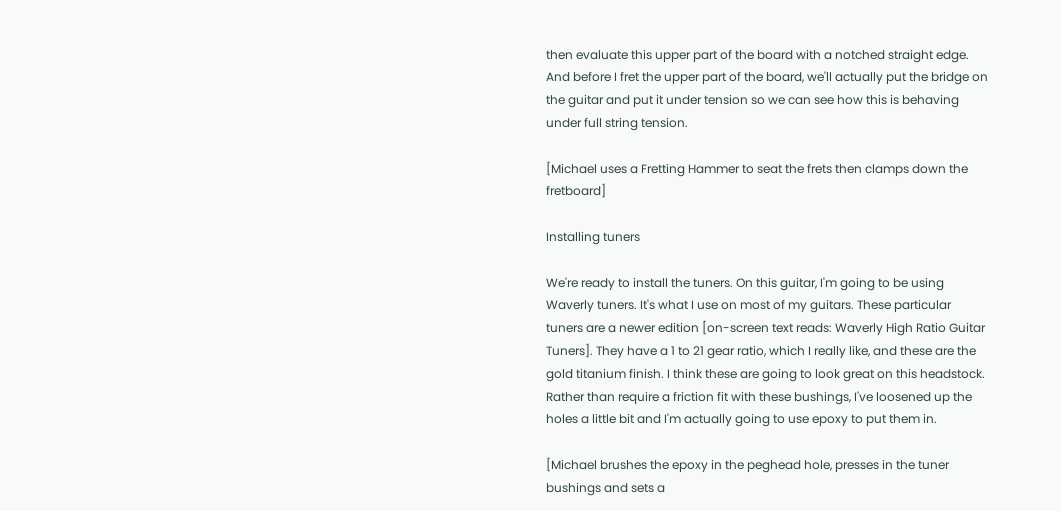then evaluate this upper part of the board with a notched straight edge. And before I fret the upper part of the board, we'll actually put the bridge on the guitar and put it under tension so we can see how this is behaving under full string tension.

[Michael uses a Fretting Hammer to seat the frets then clamps down the fretboard]

Installing tuners

We're ready to install the tuners. On this guitar, I'm going to be using Waverly tuners. It's what I use on most of my guitars. These particular tuners are a newer edition [on-screen text reads: Waverly High Ratio Guitar Tuners]. They have a 1 to 21 gear ratio, which I really like, and these are the gold titanium finish. I think these are going to look great on this headstock. Rather than require a friction fit with these bushings, I've loosened up the holes a little bit and I'm actually going to use epoxy to put them in.

[Michael brushes the epoxy in the peghead hole, presses in the tuner bushings and sets a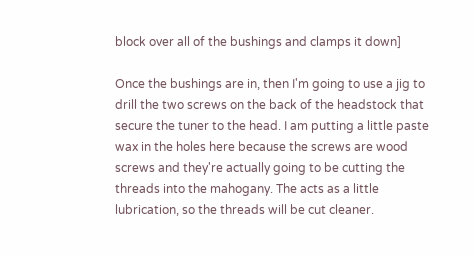block over all of the bushings and clamps it down]

Once the bushings are in, then I'm going to use a jig to drill the two screws on the back of the headstock that secure the tuner to the head. I am putting a little paste wax in the holes here because the screws are wood screws and they're actually going to be cutting the threads into the mahogany. The acts as a little lubrication, so the threads will be cut cleaner.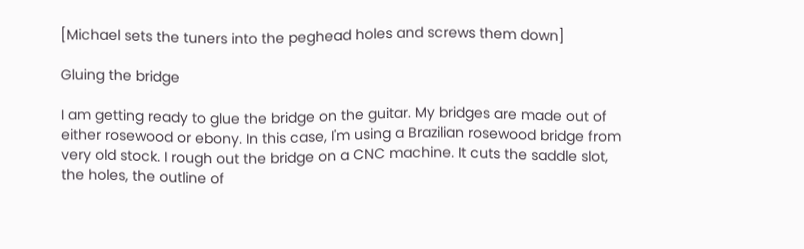[Michael sets the tuners into the peghead holes and screws them down]

Gluing the bridge

I am getting ready to glue the bridge on the guitar. My bridges are made out of either rosewood or ebony. In this case, I'm using a Brazilian rosewood bridge from very old stock. I rough out the bridge on a CNC machine. It cuts the saddle slot, the holes, the outline of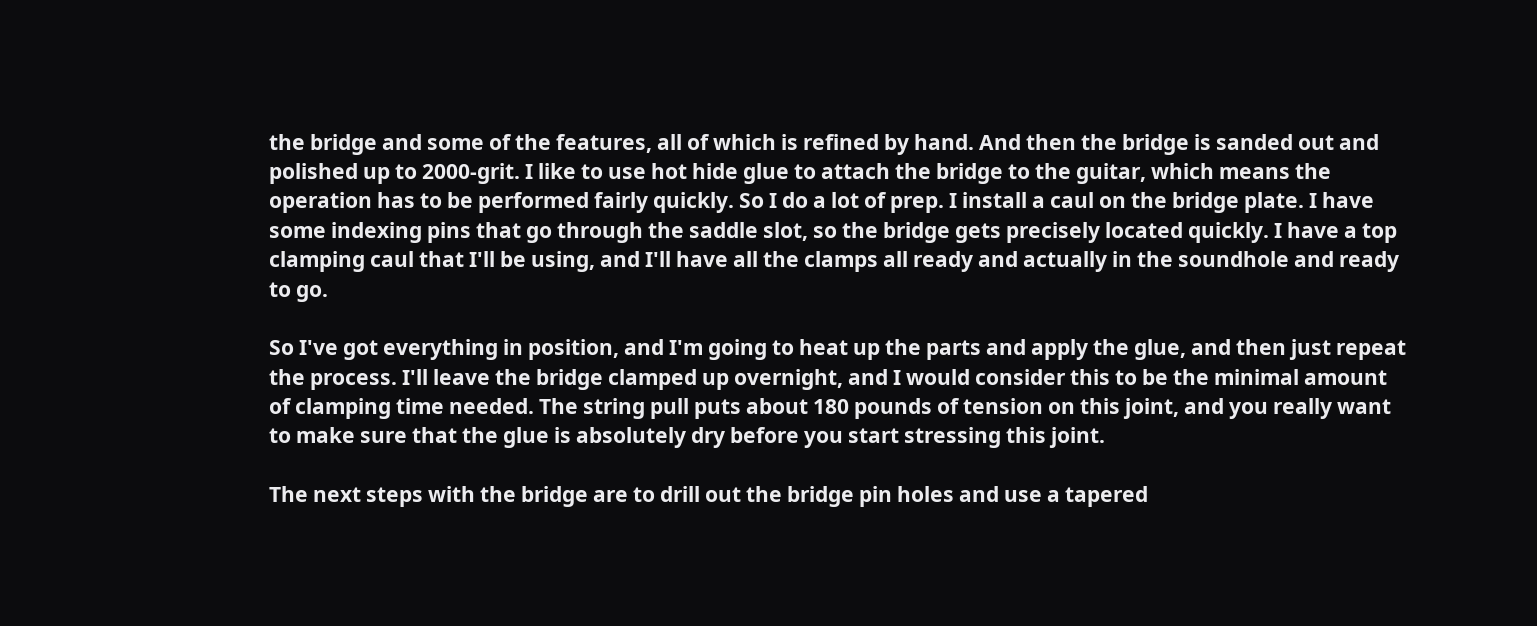the bridge and some of the features, all of which is refined by hand. And then the bridge is sanded out and polished up to 2000-grit. I like to use hot hide glue to attach the bridge to the guitar, which means the operation has to be performed fairly quickly. So I do a lot of prep. I install a caul on the bridge plate. I have some indexing pins that go through the saddle slot, so the bridge gets precisely located quickly. I have a top clamping caul that I'll be using, and I'll have all the clamps all ready and actually in the soundhole and ready to go.

So I've got everything in position, and I'm going to heat up the parts and apply the glue, and then just repeat the process. I'll leave the bridge clamped up overnight, and I would consider this to be the minimal amount of clamping time needed. The string pull puts about 180 pounds of tension on this joint, and you really want to make sure that the glue is absolutely dry before you start stressing this joint.

The next steps with the bridge are to drill out the bridge pin holes and use a tapered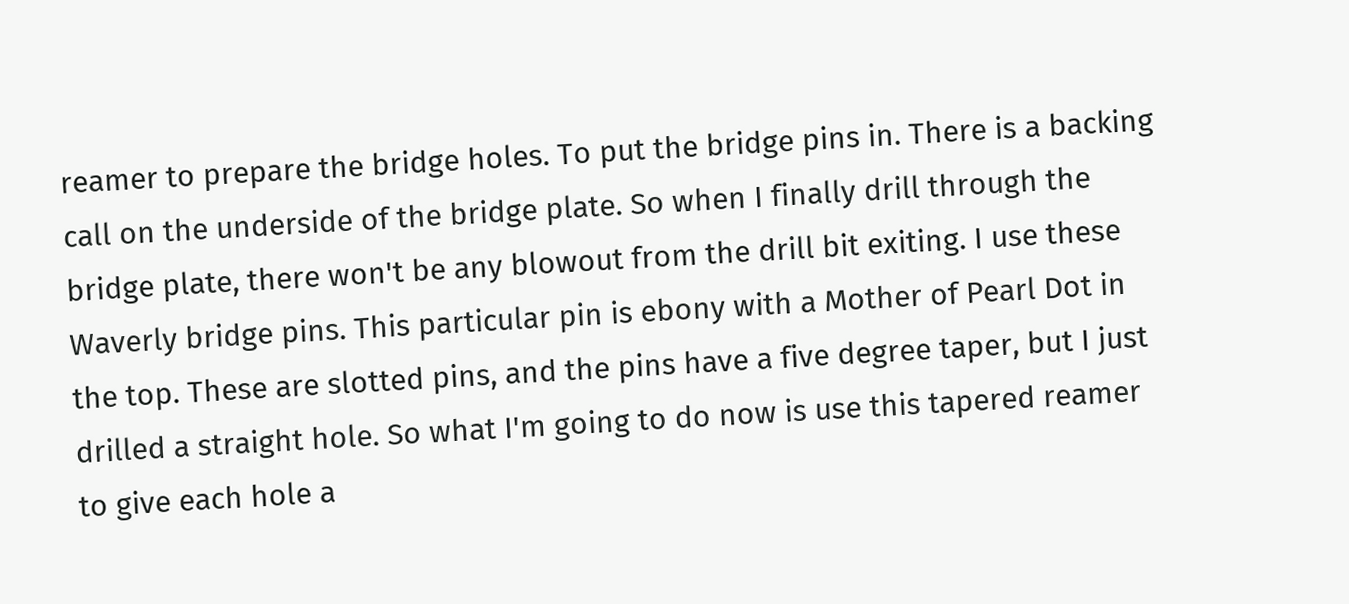reamer to prepare the bridge holes. To put the bridge pins in. There is a backing call on the underside of the bridge plate. So when I finally drill through the bridge plate, there won't be any blowout from the drill bit exiting. I use these Waverly bridge pins. This particular pin is ebony with a Mother of Pearl Dot in the top. These are slotted pins, and the pins have a five degree taper, but I just drilled a straight hole. So what I'm going to do now is use this tapered reamer to give each hole a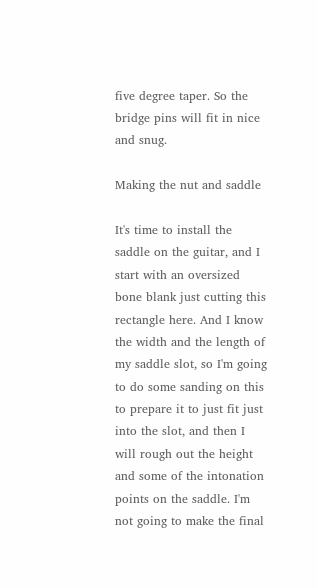five degree taper. So the bridge pins will fit in nice and snug.

Making the nut and saddle

It's time to install the saddle on the guitar, and I start with an oversized bone blank just cutting this rectangle here. And I know the width and the length of my saddle slot, so I'm going to do some sanding on this to prepare it to just fit just into the slot, and then I will rough out the height and some of the intonation points on the saddle. I'm not going to make the final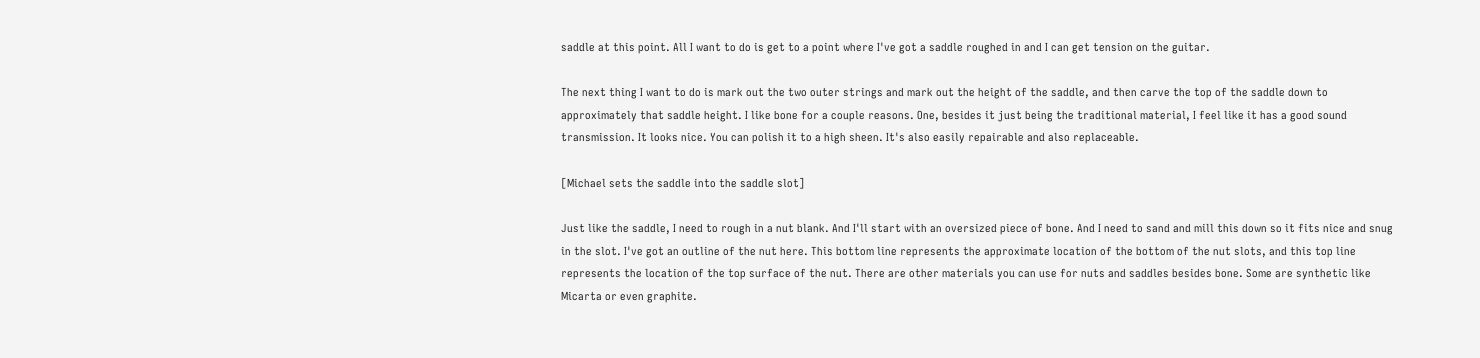saddle at this point. All I want to do is get to a point where I've got a saddle roughed in and I can get tension on the guitar.

The next thing I want to do is mark out the two outer strings and mark out the height of the saddle, and then carve the top of the saddle down to approximately that saddle height. I like bone for a couple reasons. One, besides it just being the traditional material, I feel like it has a good sound transmission. It looks nice. You can polish it to a high sheen. It's also easily repairable and also replaceable.

[Michael sets the saddle into the saddle slot]

Just like the saddle, I need to rough in a nut blank. And I'll start with an oversized piece of bone. And I need to sand and mill this down so it fits nice and snug in the slot. I've got an outline of the nut here. This bottom line represents the approximate location of the bottom of the nut slots, and this top line represents the location of the top surface of the nut. There are other materials you can use for nuts and saddles besides bone. Some are synthetic like Micarta or even graphite.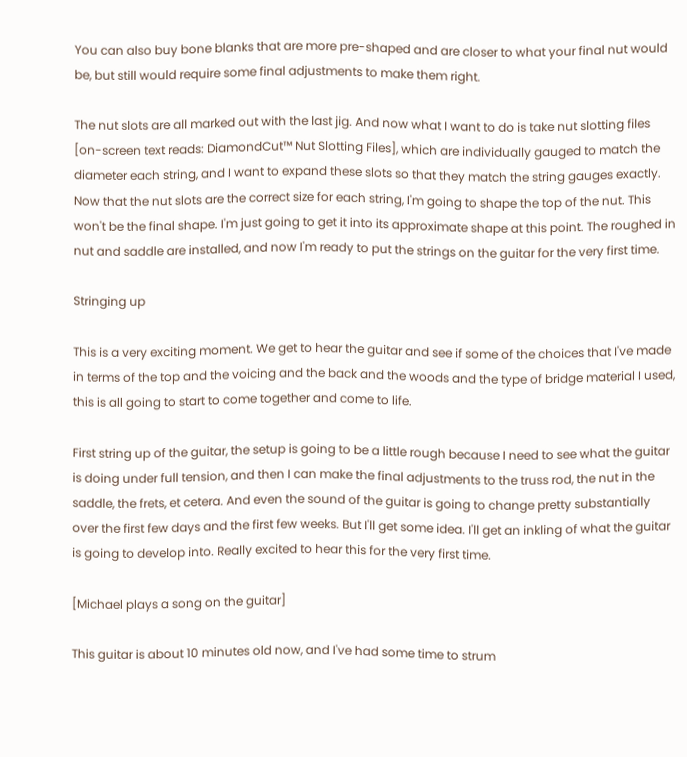You can also buy bone blanks that are more pre-shaped and are closer to what your final nut would be, but still would require some final adjustments to make them right.

The nut slots are all marked out with the last jig. And now what I want to do is take nut slotting files [on-screen text reads: DiamondCut™ Nut Slotting Files], which are individually gauged to match the diameter each string, and I want to expand these slots so that they match the string gauges exactly. Now that the nut slots are the correct size for each string, I'm going to shape the top of the nut. This won't be the final shape. I'm just going to get it into its approximate shape at this point. The roughed in nut and saddle are installed, and now I'm ready to put the strings on the guitar for the very first time.

Stringing up

This is a very exciting moment. We get to hear the guitar and see if some of the choices that I've made in terms of the top and the voicing and the back and the woods and the type of bridge material I used, this is all going to start to come together and come to life.

First string up of the guitar, the setup is going to be a little rough because I need to see what the guitar is doing under full tension, and then I can make the final adjustments to the truss rod, the nut in the saddle, the frets, et cetera. And even the sound of the guitar is going to change pretty substantially over the first few days and the first few weeks. But I'll get some idea. I'll get an inkling of what the guitar is going to develop into. Really excited to hear this for the very first time.

[Michael plays a song on the guitar]

This guitar is about 10 minutes old now, and I've had some time to strum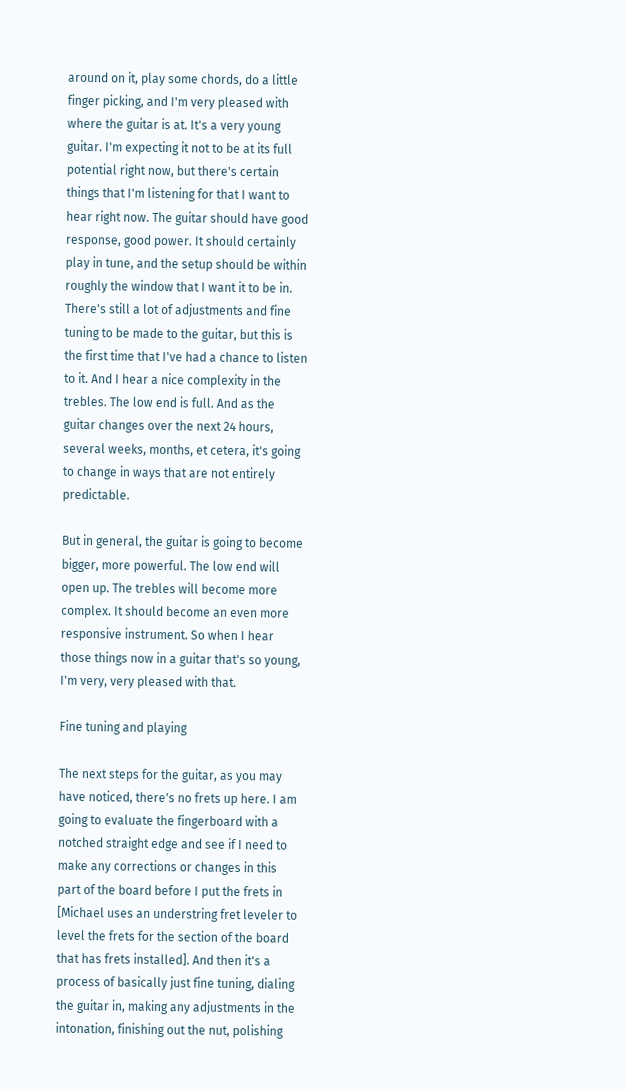around on it, play some chords, do a little finger picking, and I'm very pleased with where the guitar is at. It's a very young guitar. I'm expecting it not to be at its full potential right now, but there's certain things that I'm listening for that I want to hear right now. The guitar should have good response, good power. It should certainly play in tune, and the setup should be within roughly the window that I want it to be in. There's still a lot of adjustments and fine tuning to be made to the guitar, but this is the first time that I've had a chance to listen to it. And I hear a nice complexity in the trebles. The low end is full. And as the guitar changes over the next 24 hours, several weeks, months, et cetera, it's going to change in ways that are not entirely predictable.

But in general, the guitar is going to become bigger, more powerful. The low end will open up. The trebles will become more complex. It should become an even more responsive instrument. So when I hear those things now in a guitar that's so young, I'm very, very pleased with that.

Fine tuning and playing

The next steps for the guitar, as you may have noticed, there's no frets up here. I am going to evaluate the fingerboard with a notched straight edge and see if I need to make any corrections or changes in this part of the board before I put the frets in [Michael uses an understring fret leveler to level the frets for the section of the board that has frets installed]. And then it's a process of basically just fine tuning, dialing the guitar in, making any adjustments in the intonation, finishing out the nut, polishing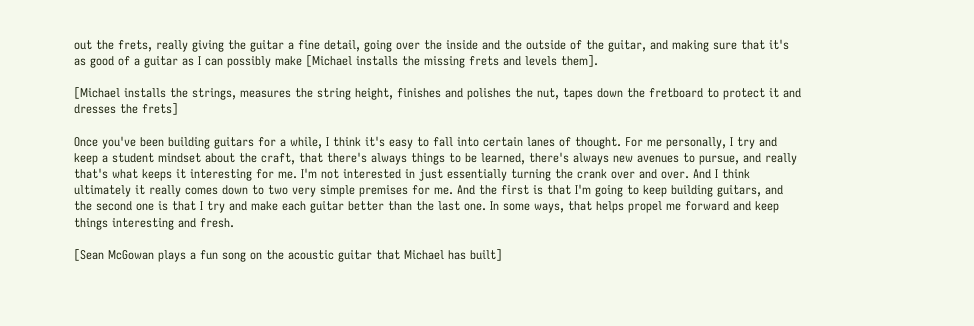out the frets, really giving the guitar a fine detail, going over the inside and the outside of the guitar, and making sure that it's as good of a guitar as I can possibly make [Michael installs the missing frets and levels them].

[Michael installs the strings, measures the string height, finishes and polishes the nut, tapes down the fretboard to protect it and dresses the frets]

Once you've been building guitars for a while, I think it's easy to fall into certain lanes of thought. For me personally, I try and keep a student mindset about the craft, that there's always things to be learned, there's always new avenues to pursue, and really that's what keeps it interesting for me. I'm not interested in just essentially turning the crank over and over. And I think ultimately it really comes down to two very simple premises for me. And the first is that I'm going to keep building guitars, and the second one is that I try and make each guitar better than the last one. In some ways, that helps propel me forward and keep things interesting and fresh.

[Sean McGowan plays a fun song on the acoustic guitar that Michael has built]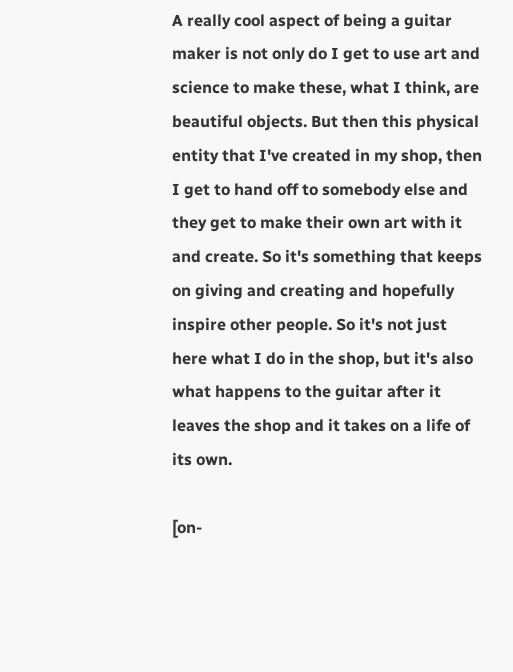A really cool aspect of being a guitar maker is not only do I get to use art and science to make these, what I think, are beautiful objects. But then this physical entity that I've created in my shop, then I get to hand off to somebody else and they get to make their own art with it and create. So it's something that keeps on giving and creating and hopefully inspire other people. So it's not just here what I do in the shop, but it's also what happens to the guitar after it leaves the shop and it takes on a life of its own.

[on-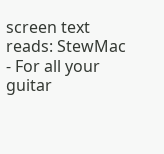screen text reads: StewMac - For all your guitar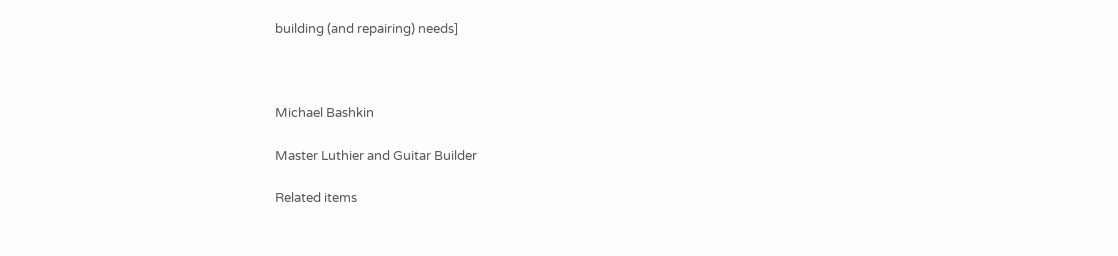building (and repairing) needs]



Michael Bashkin

Master Luthier and Guitar Builder

Related items